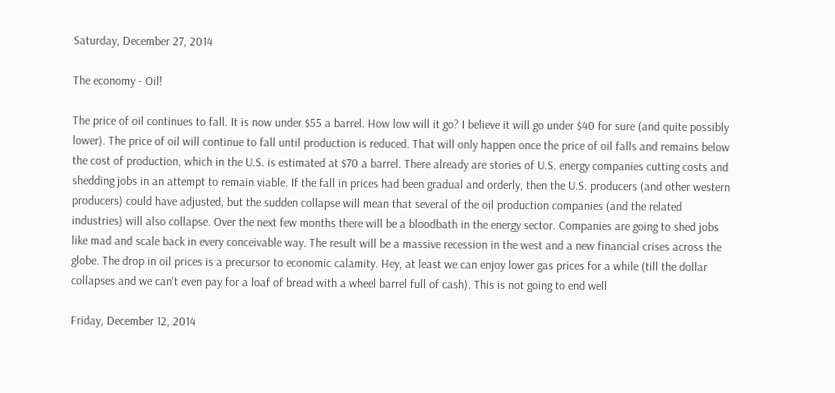Saturday, December 27, 2014

The economy - Oil!

The price of oil continues to fall. It is now under $55 a barrel. How low will it go? I believe it will go under $40 for sure (and quite possibly lower). The price of oil will continue to fall until production is reduced. That will only happen once the price of oil falls and remains below the cost of production, which in the U.S. is estimated at $70 a barrel. There already are stories of U.S. energy companies cutting costs and shedding jobs in an attempt to remain viable. If the fall in prices had been gradual and orderly, then the U.S. producers (and other western producers) could have adjusted, but the sudden collapse will mean that several of the oil production companies (and the related industries) will also collapse. Over the next few months there will be a bloodbath in the energy sector. Companies are going to shed jobs like mad and scale back in every conceivable way. The result will be a massive recession in the west and a new financial crises across the globe. The drop in oil prices is a precursor to economic calamity. Hey, at least we can enjoy lower gas prices for a while (till the dollar collapses and we can't even pay for a loaf of bread with a wheel barrel full of cash). This is not going to end well

Friday, December 12, 2014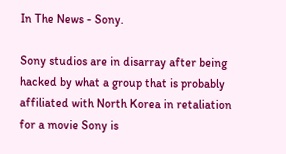In The News - Sony.

Sony studios are in disarray after being hacked by what a group that is probably affiliated with North Korea in retaliation for a movie Sony is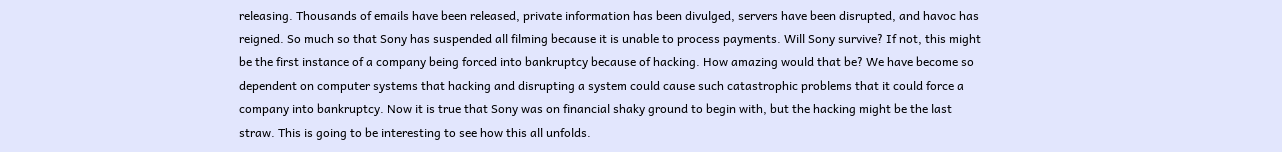releasing. Thousands of emails have been released, private information has been divulged, servers have been disrupted, and havoc has reigned. So much so that Sony has suspended all filming because it is unable to process payments. Will Sony survive? If not, this might be the first instance of a company being forced into bankruptcy because of hacking. How amazing would that be? We have become so dependent on computer systems that hacking and disrupting a system could cause such catastrophic problems that it could force a company into bankruptcy. Now it is true that Sony was on financial shaky ground to begin with, but the hacking might be the last straw. This is going to be interesting to see how this all unfolds.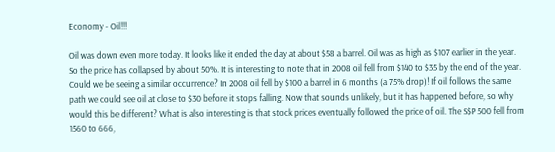Economy - Oil!!!

Oil was down even more today. It looks like it ended the day at about $58 a barrel. Oil was as high as $107 earlier in the year. So the price has collapsed by about 50%. It is interesting to note that in 2008 oil fell from $140 to $35 by the end of the year. Could we be seeing a similar occurrence? In 2008 oil fell by $100 a barrel in 6 months (a 75% drop)! If oil follows the same path we could see oil at close to $30 before it stops falling. Now that sounds unlikely, but it has happened before, so why would this be different? What is also interesting is that stock prices eventually followed the price of oil. The S$P 500 fell from 1560 to 666,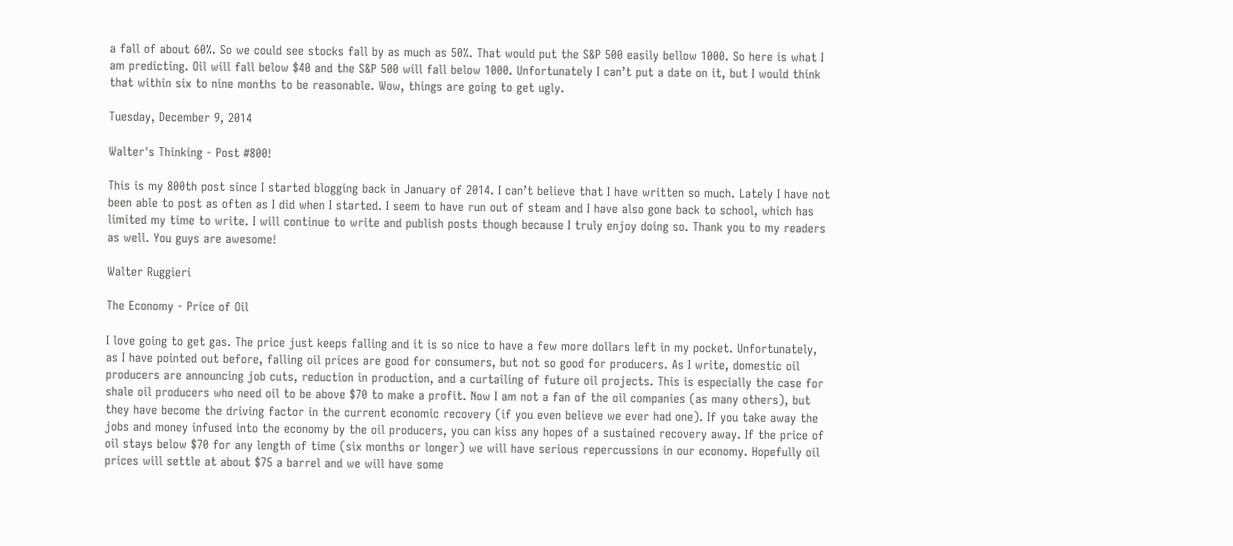a fall of about 60%. So we could see stocks fall by as much as 50%. That would put the S&P 500 easily bellow 1000. So here is what I am predicting. Oil will fall below $40 and the S&P 500 will fall below 1000. Unfortunately I can’t put a date on it, but I would think that within six to nine months to be reasonable. Wow, things are going to get ugly.

Tuesday, December 9, 2014

Walter's Thinking - Post #800!

This is my 800th post since I started blogging back in January of 2014. I can’t believe that I have written so much. Lately I have not been able to post as often as I did when I started. I seem to have run out of steam and I have also gone back to school, which has limited my time to write. I will continue to write and publish posts though because I truly enjoy doing so. Thank you to my readers as well. You guys are awesome!

Walter Ruggieri

The Economy - Price of Oil

I love going to get gas. The price just keeps falling and it is so nice to have a few more dollars left in my pocket. Unfortunately, as I have pointed out before, falling oil prices are good for consumers, but not so good for producers. As I write, domestic oil producers are announcing job cuts, reduction in production, and a curtailing of future oil projects. This is especially the case for shale oil producers who need oil to be above $70 to make a profit. Now I am not a fan of the oil companies (as many others), but they have become the driving factor in the current economic recovery (if you even believe we ever had one). If you take away the jobs and money infused into the economy by the oil producers, you can kiss any hopes of a sustained recovery away. If the price of oil stays below $70 for any length of time (six months or longer) we will have serious repercussions in our economy. Hopefully oil prices will settle at about $75 a barrel and we will have some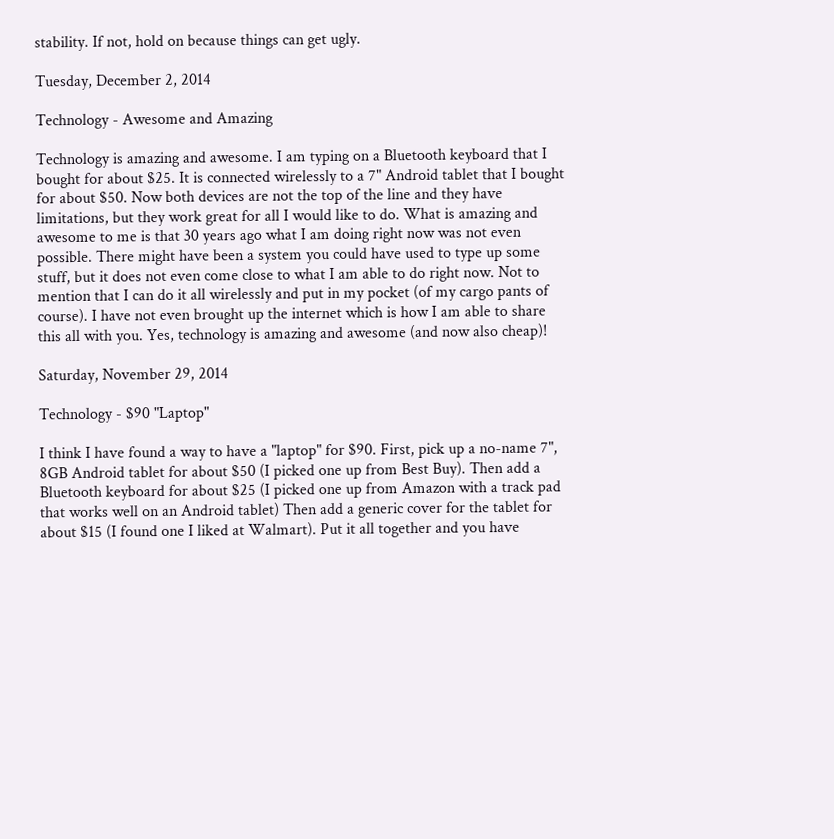stability. If not, hold on because things can get ugly.

Tuesday, December 2, 2014

Technology - Awesome and Amazing

Technology is amazing and awesome. I am typing on a Bluetooth keyboard that I bought for about $25. It is connected wirelessly to a 7" Android tablet that I bought for about $50. Now both devices are not the top of the line and they have limitations, but they work great for all I would like to do. What is amazing and awesome to me is that 30 years ago what I am doing right now was not even possible. There might have been a system you could have used to type up some stuff, but it does not even come close to what I am able to do right now. Not to mention that I can do it all wirelessly and put in my pocket (of my cargo pants of course). I have not even brought up the internet which is how I am able to share this all with you. Yes, technology is amazing and awesome (and now also cheap)!

Saturday, November 29, 2014

Technology - $90 "Laptop"

I think I have found a way to have a "laptop" for $90. First, pick up a no-name 7", 8GB Android tablet for about $50 (I picked one up from Best Buy). Then add a Bluetooth keyboard for about $25 (I picked one up from Amazon with a track pad that works well on an Android tablet) Then add a generic cover for the tablet for about $15 (I found one I liked at Walmart). Put it all together and you have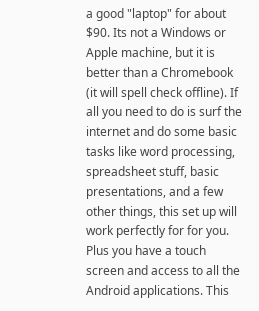a good "laptop" for about $90. Its not a Windows or Apple machine, but it is better than a Chromebook (it will spell check offline). If all you need to do is surf the internet and do some basic tasks like word processing, spreadsheet stuff, basic presentations, and a few other things, this set up will work perfectly for for you. Plus you have a touch screen and access to all the Android applications. This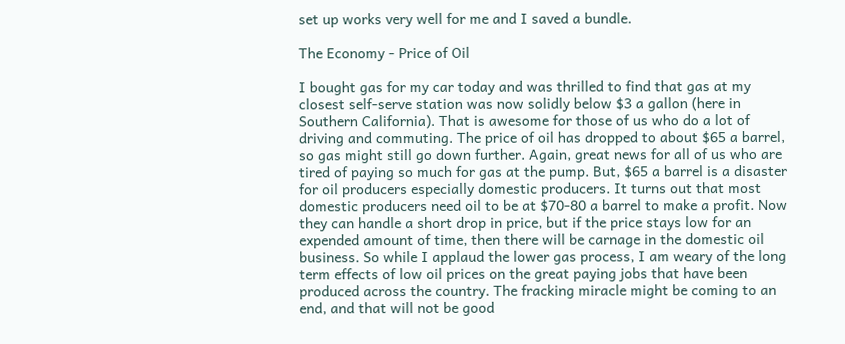set up works very well for me and I saved a bundle.

The Economy - Price of Oil

I bought gas for my car today and was thrilled to find that gas at my closest self-serve station was now solidly below $3 a gallon (here in Southern California). That is awesome for those of us who do a lot of driving and commuting. The price of oil has dropped to about $65 a barrel, so gas might still go down further. Again, great news for all of us who are tired of paying so much for gas at the pump. But, $65 a barrel is a disaster for oil producers especially domestic producers. It turns out that most domestic producers need oil to be at $70-80 a barrel to make a profit. Now they can handle a short drop in price, but if the price stays low for an expended amount of time, then there will be carnage in the domestic oil business. So while I applaud the lower gas process, I am weary of the long term effects of low oil prices on the great paying jobs that have been produced across the country. The fracking miracle might be coming to an end, and that will not be good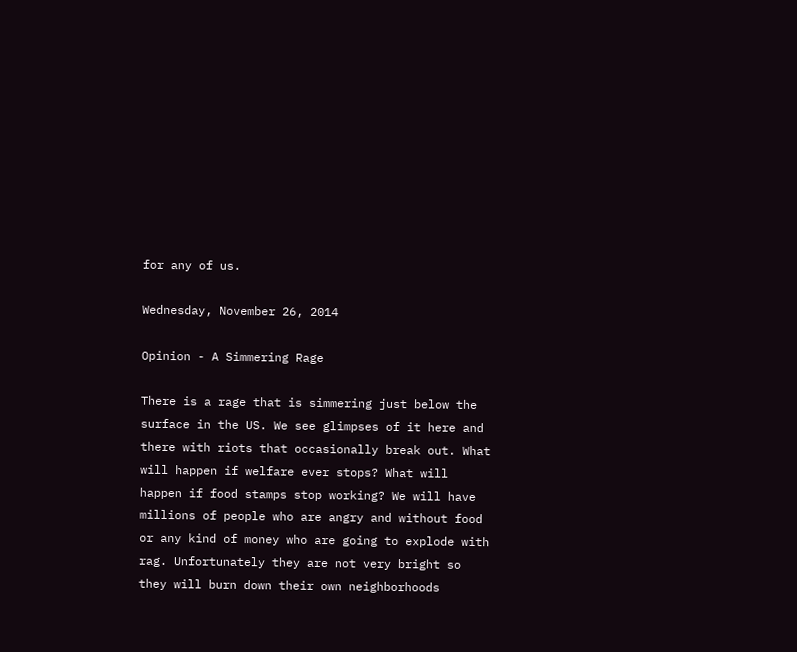for any of us.

Wednesday, November 26, 2014

Opinion - A Simmering Rage

There is a rage that is simmering just below the surface in the US. We see glimpses of it here and there with riots that occasionally break out. What will happen if welfare ever stops? What will happen if food stamps stop working? We will have millions of people who are angry and without food or any kind of money who are going to explode with rag. Unfortunately they are not very bright so they will burn down their own neighborhoods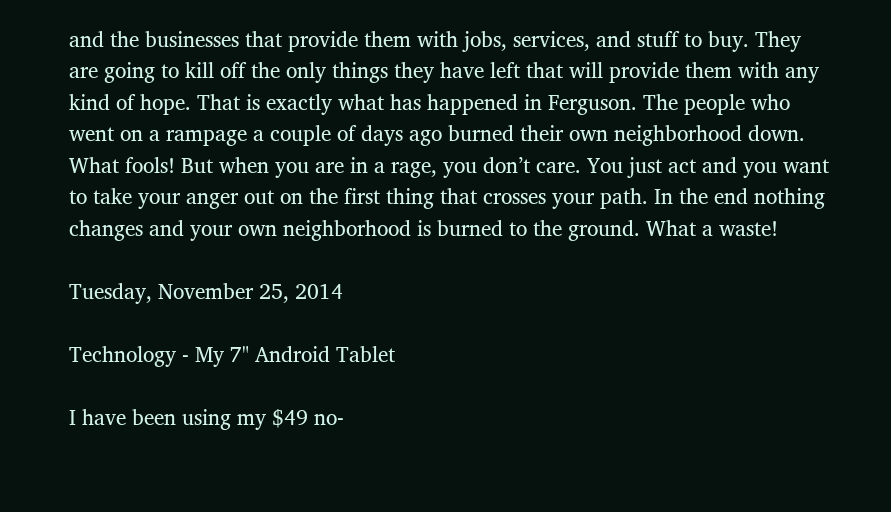and the businesses that provide them with jobs, services, and stuff to buy. They are going to kill off the only things they have left that will provide them with any kind of hope. That is exactly what has happened in Ferguson. The people who went on a rampage a couple of days ago burned their own neighborhood down. What fools! But when you are in a rage, you don’t care. You just act and you want to take your anger out on the first thing that crosses your path. In the end nothing changes and your own neighborhood is burned to the ground. What a waste!

Tuesday, November 25, 2014

Technology - My 7" Android Tablet

I have been using my $49 no-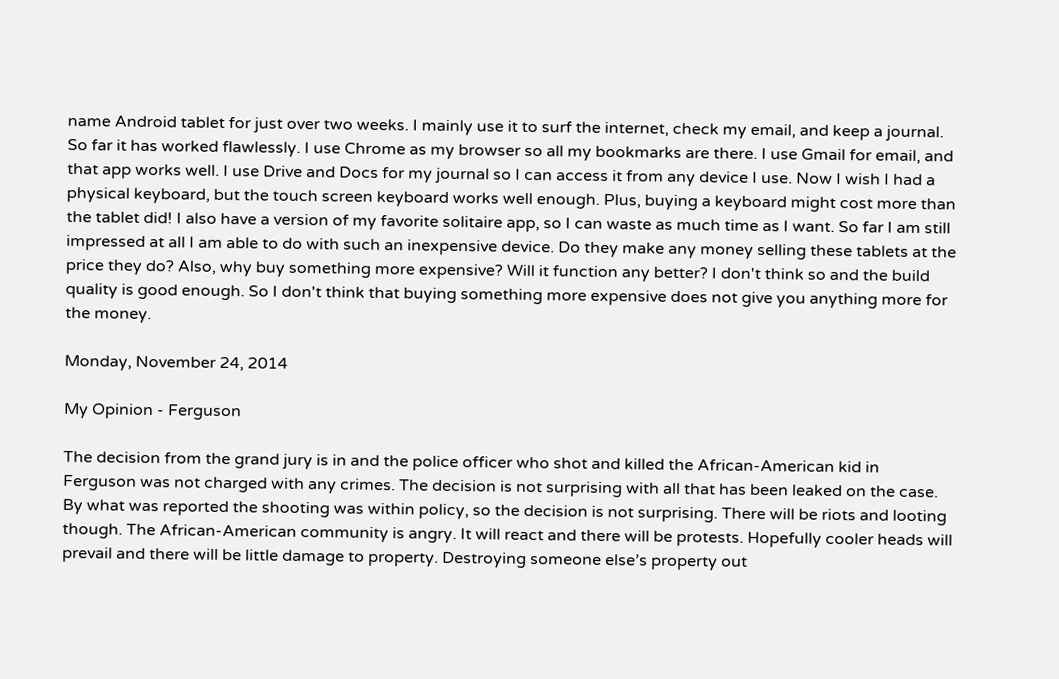name Android tablet for just over two weeks. I mainly use it to surf the internet, check my email, and keep a journal. So far it has worked flawlessly. I use Chrome as my browser so all my bookmarks are there. I use Gmail for email, and that app works well. I use Drive and Docs for my journal so I can access it from any device I use. Now I wish I had a physical keyboard, but the touch screen keyboard works well enough. Plus, buying a keyboard might cost more than the tablet did! I also have a version of my favorite solitaire app, so I can waste as much time as I want. So far I am still impressed at all I am able to do with such an inexpensive device. Do they make any money selling these tablets at the price they do? Also, why buy something more expensive? Will it function any better? I don't think so and the build quality is good enough. So I don't think that buying something more expensive does not give you anything more for the money.

Monday, November 24, 2014

My Opinion - Ferguson

The decision from the grand jury is in and the police officer who shot and killed the African-American kid in Ferguson was not charged with any crimes. The decision is not surprising with all that has been leaked on the case. By what was reported the shooting was within policy, so the decision is not surprising. There will be riots and looting though. The African-American community is angry. It will react and there will be protests. Hopefully cooler heads will prevail and there will be little damage to property. Destroying someone else’s property out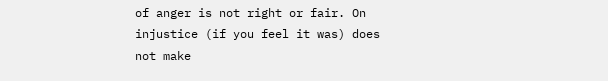of anger is not right or fair. On injustice (if you feel it was) does not make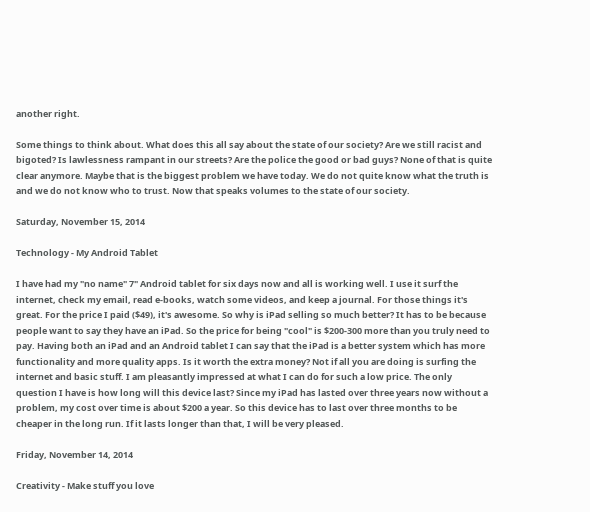another right.

Some things to think about. What does this all say about the state of our society? Are we still racist and bigoted? Is lawlessness rampant in our streets? Are the police the good or bad guys? None of that is quite clear anymore. Maybe that is the biggest problem we have today. We do not quite know what the truth is and we do not know who to trust. Now that speaks volumes to the state of our society.

Saturday, November 15, 2014

Technology - My Android Tablet

I have had my "no name" 7" Android tablet for six days now and all is working well. I use it surf the internet, check my email, read e-books, watch some videos, and keep a journal. For those things it's great. For the price I paid ($49), it's awesome. So why is iPad selling so much better? It has to be because people want to say they have an iPad. So the price for being "cool" is $200-300 more than you truly need to pay. Having both an iPad and an Android tablet I can say that the iPad is a better system which has more functionality and more quality apps. Is it worth the extra money? Not if all you are doing is surfing the internet and basic stuff. I am pleasantly impressed at what I can do for such a low price. The only question I have is how long will this device last? Since my iPad has lasted over three years now without a problem, my cost over time is about $200 a year. So this device has to last over three months to be cheaper in the long run. If it lasts longer than that, I will be very pleased.

Friday, November 14, 2014

Creativity - Make stuff you love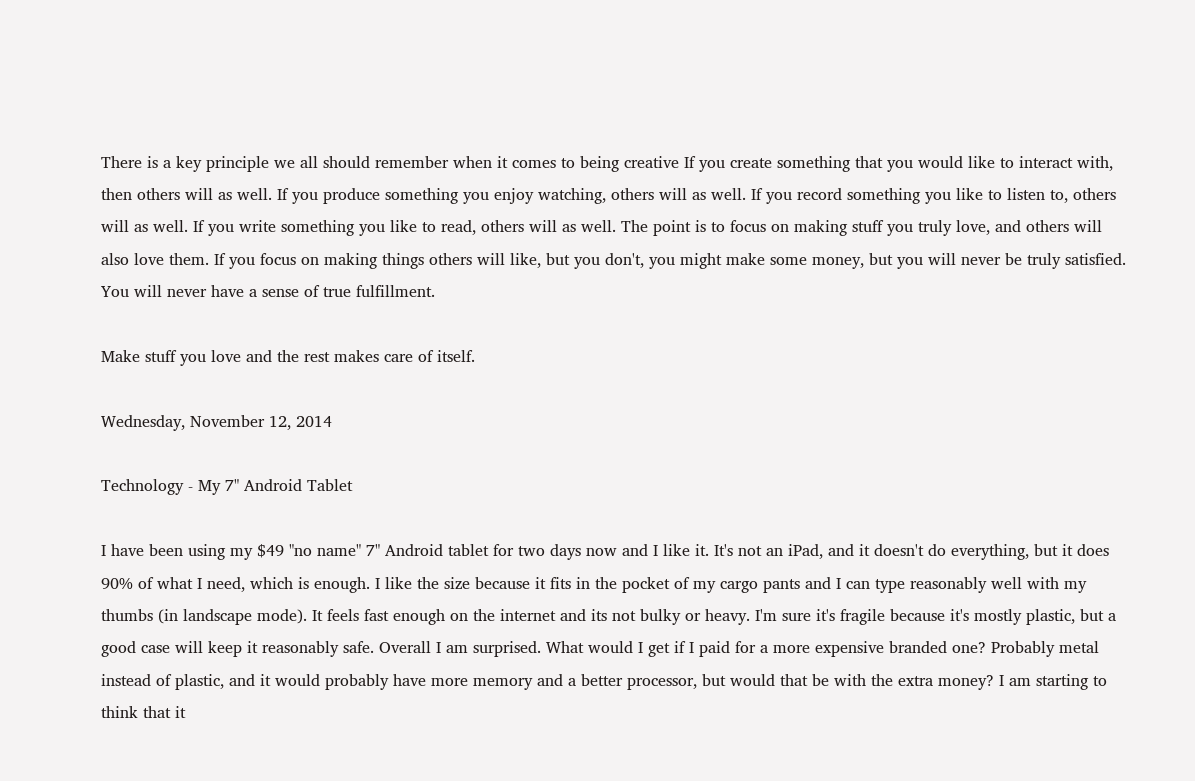There is a key principle we all should remember when it comes to being creative If you create something that you would like to interact with, then others will as well. If you produce something you enjoy watching, others will as well. If you record something you like to listen to, others will as well. If you write something you like to read, others will as well. The point is to focus on making stuff you truly love, and others will also love them. If you focus on making things others will like, but you don't, you might make some money, but you will never be truly satisfied. You will never have a sense of true fulfillment.

Make stuff you love and the rest makes care of itself.

Wednesday, November 12, 2014

Technology - My 7" Android Tablet

I have been using my $49 "no name" 7" Android tablet for two days now and I like it. It's not an iPad, and it doesn't do everything, but it does 90% of what I need, which is enough. I like the size because it fits in the pocket of my cargo pants and I can type reasonably well with my thumbs (in landscape mode). It feels fast enough on the internet and its not bulky or heavy. I'm sure it's fragile because it's mostly plastic, but a good case will keep it reasonably safe. Overall I am surprised. What would I get if I paid for a more expensive branded one? Probably metal instead of plastic, and it would probably have more memory and a better processor, but would that be with the extra money? I am starting to think that it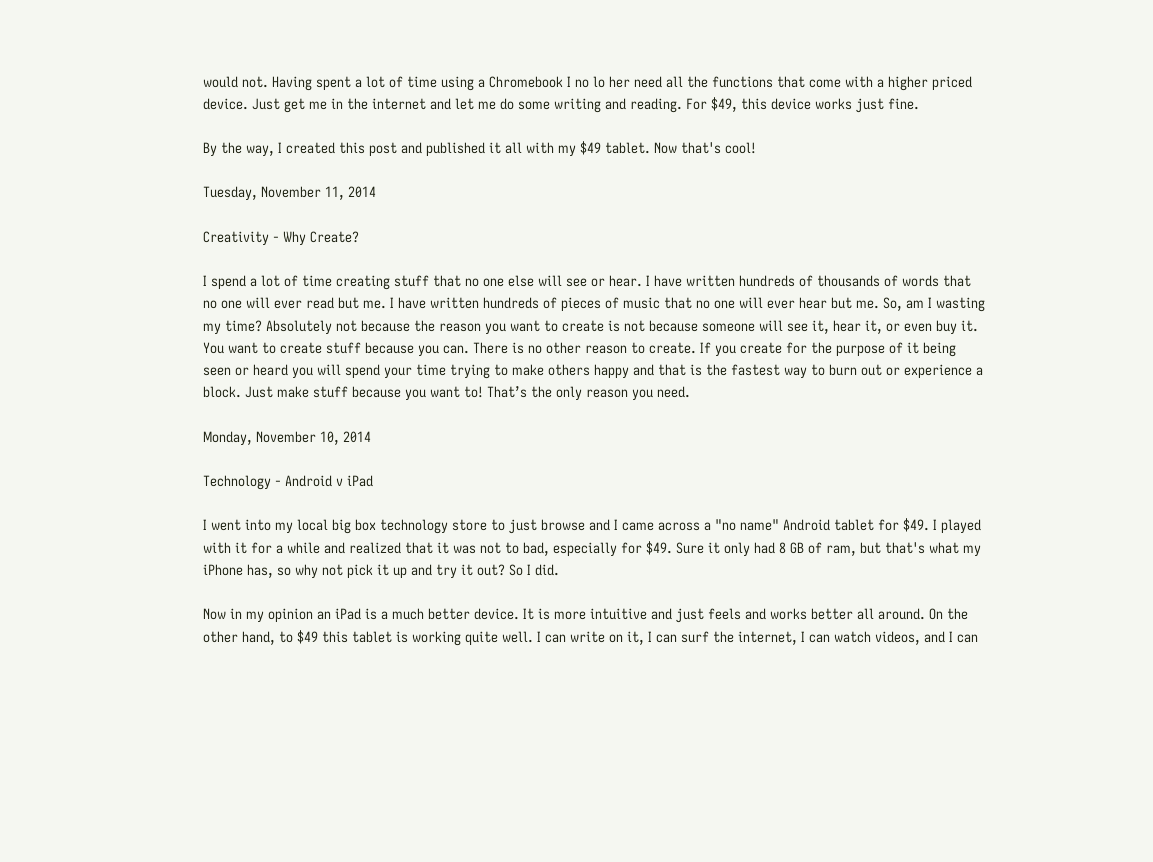would not. Having spent a lot of time using a Chromebook I no lo her need all the functions that come with a higher priced device. Just get me in the internet and let me do some writing and reading. For $49, this device works just fine.

By the way, I created this post and published it all with my $49 tablet. Now that's cool!

Tuesday, November 11, 2014

Creativity - Why Create?

I spend a lot of time creating stuff that no one else will see or hear. I have written hundreds of thousands of words that no one will ever read but me. I have written hundreds of pieces of music that no one will ever hear but me. So, am I wasting my time? Absolutely not because the reason you want to create is not because someone will see it, hear it, or even buy it. You want to create stuff because you can. There is no other reason to create. If you create for the purpose of it being seen or heard you will spend your time trying to make others happy and that is the fastest way to burn out or experience a block. Just make stuff because you want to! That’s the only reason you need.

Monday, November 10, 2014

Technology - Android v iPad

I went into my local big box technology store to just browse and I came across a "no name" Android tablet for $49. I played with it for a while and realized that it was not to bad, especially for $49. Sure it only had 8 GB of ram, but that's what my iPhone has, so why not pick it up and try it out? So I did.

Now in my opinion an iPad is a much better device. It is more intuitive and just feels and works better all around. On the other hand, to $49 this tablet is working quite well. I can write on it, I can surf the internet, I can watch videos, and I can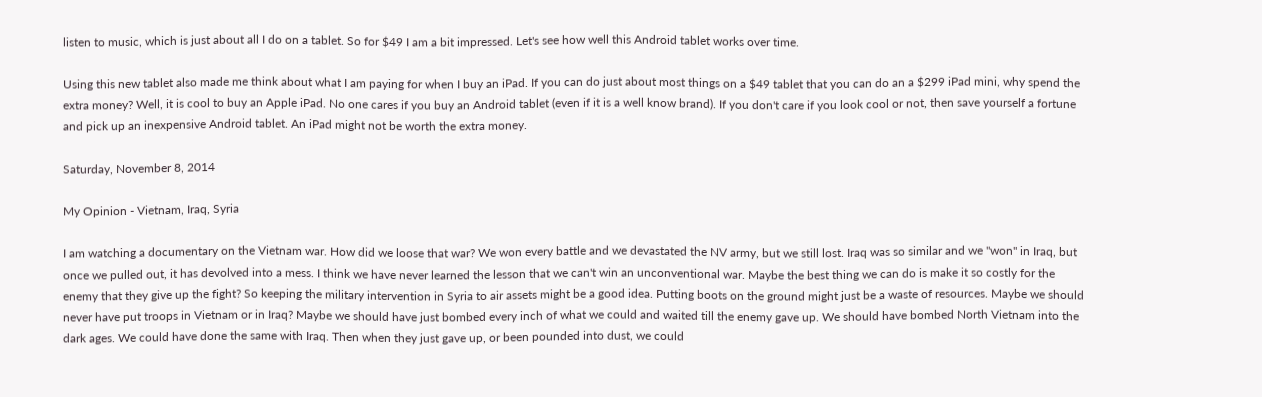listen to music, which is just about all I do on a tablet. So for $49 I am a bit impressed. Let's see how well this Android tablet works over time.

Using this new tablet also made me think about what I am paying for when I buy an iPad. If you can do just about most things on a $49 tablet that you can do an a $299 iPad mini, why spend the extra money? Well, it is cool to buy an Apple iPad. No one cares if you buy an Android tablet (even if it is a well know brand). If you don't care if you look cool or not, then save yourself a fortune and pick up an inexpensive Android tablet. An iPad might not be worth the extra money.

Saturday, November 8, 2014

My Opinion - Vietnam, Iraq, Syria

I am watching a documentary on the Vietnam war. How did we loose that war? We won every battle and we devastated the NV army, but we still lost. Iraq was so similar and we "won" in Iraq, but once we pulled out, it has devolved into a mess. I think we have never learned the lesson that we can't win an unconventional war. Maybe the best thing we can do is make it so costly for the enemy that they give up the fight? So keeping the military intervention in Syria to air assets might be a good idea. Putting boots on the ground might just be a waste of resources. Maybe we should never have put troops in Vietnam or in Iraq? Maybe we should have just bombed every inch of what we could and waited till the enemy gave up. We should have bombed North Vietnam into the dark ages. We could have done the same with Iraq. Then when they just gave up, or been pounded into dust, we could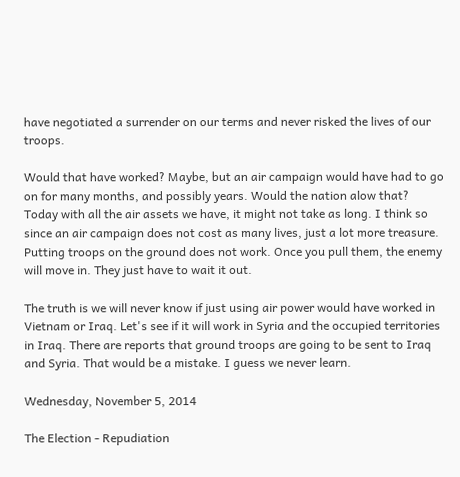have negotiated a surrender on our terms and never risked the lives of our troops.

Would that have worked? Maybe, but an air campaign would have had to go on for many months, and possibly years. Would the nation alow that? Today with all the air assets we have, it might not take as long. I think so since an air campaign does not cost as many lives, just a lot more treasure. Putting troops on the ground does not work. Once you pull them, the enemy will move in. They just have to wait it out.

The truth is we will never know if just using air power would have worked in Vietnam or Iraq. Let's see if it will work in Syria and the occupied territories in Iraq. There are reports that ground troops are going to be sent to Iraq and Syria. That would be a mistake. I guess we never learn.

Wednesday, November 5, 2014

The Election - Repudiation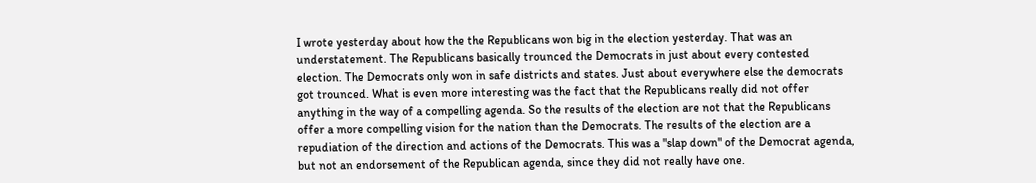I wrote yesterday about how the the Republicans won big in the election yesterday. That was an understatement. The Republicans basically trounced the Democrats in just about every contested election. The Democrats only won in safe districts and states. Just about everywhere else the democrats got trounced. What is even more interesting was the fact that the Republicans really did not offer anything in the way of a compelling agenda. So the results of the election are not that the Republicans offer a more compelling vision for the nation than the Democrats. The results of the election are a repudiation of the direction and actions of the Democrats. This was a "slap down" of the Democrat agenda, but not an endorsement of the Republican agenda, since they did not really have one.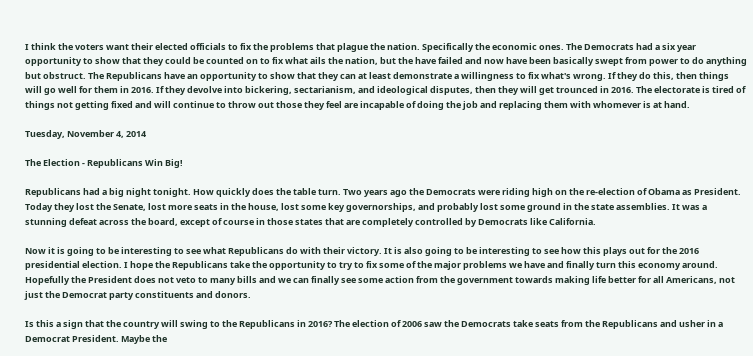I think the voters want their elected officials to fix the problems that plague the nation. Specifically the economic ones. The Democrats had a six year opportunity to show that they could be counted on to fix what ails the nation, but the have failed and now have been basically swept from power to do anything but obstruct. The Republicans have an opportunity to show that they can at least demonstrate a willingness to fix what's wrong. If they do this, then things will go well for them in 2016. If they devolve into bickering, sectarianism, and ideological disputes, then they will get trounced in 2016. The electorate is tired of things not getting fixed and will continue to throw out those they feel are incapable of doing the job and replacing them with whomever is at hand.

Tuesday, November 4, 2014

The Election - Republicans Win Big!

Republicans had a big night tonight. How quickly does the table turn. Two years ago the Democrats were riding high on the re-election of Obama as President. Today they lost the Senate, lost more seats in the house, lost some key governorships, and probably lost some ground in the state assemblies. It was a stunning defeat across the board, except of course in those states that are completely controlled by Democrats like California.

Now it is going to be interesting to see what Republicans do with their victory. It is also going to be interesting to see how this plays out for the 2016 presidential election. I hope the Republicans take the opportunity to try to fix some of the major problems we have and finally turn this economy around. Hopefully the President does not veto to many bills and we can finally see some action from the government towards making life better for all Americans, not just the Democrat party constituents and donors.

Is this a sign that the country will swing to the Republicans in 2016? The election of 2006 saw the Democrats take seats from the Republicans and usher in a Democrat President. Maybe the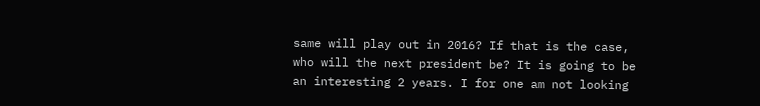same will play out in 2016? If that is the case, who will the next president be? It is going to be an interesting 2 years. I for one am not looking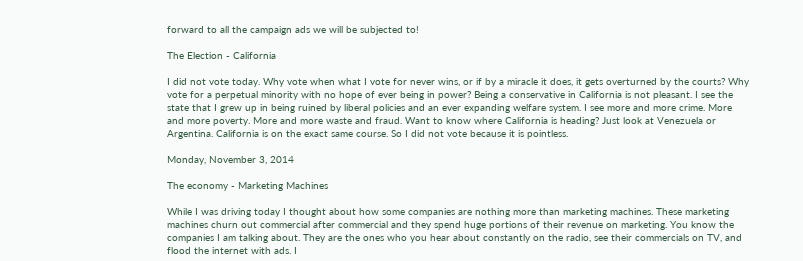forward to all the campaign ads we will be subjected to!

The Election - California

I did not vote today. Why vote when what I vote for never wins, or if by a miracle it does, it gets overturned by the courts? Why vote for a perpetual minority with no hope of ever being in power? Being a conservative in California is not pleasant. I see the state that I grew up in being ruined by liberal policies and an ever expanding welfare system. I see more and more crime. More and more poverty. More and more waste and fraud. Want to know where California is heading? Just look at Venezuela or Argentina. California is on the exact same course. So I did not vote because it is pointless.

Monday, November 3, 2014

The economy - Marketing Machines

While I was driving today I thought about how some companies are nothing more than marketing machines. These marketing machines churn out commercial after commercial and they spend huge portions of their revenue on marketing. You know the companies I am talking about. They are the ones who you hear about constantly on the radio, see their commercials on TV, and flood the internet with ads. I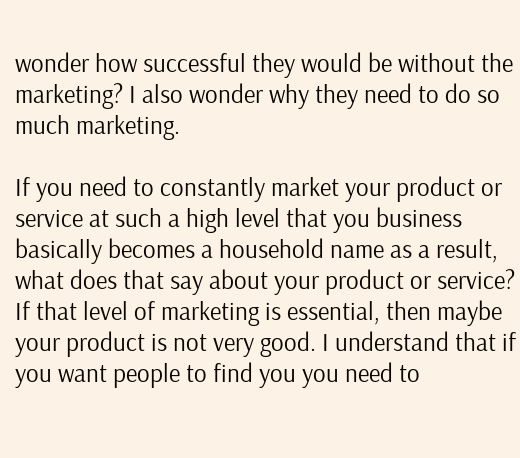wonder how successful they would be without the marketing? I also wonder why they need to do so much marketing.

If you need to constantly market your product or service at such a high level that you business basically becomes a household name as a result, what does that say about your product or service? If that level of marketing is essential, then maybe your product is not very good. I understand that if you want people to find you you need to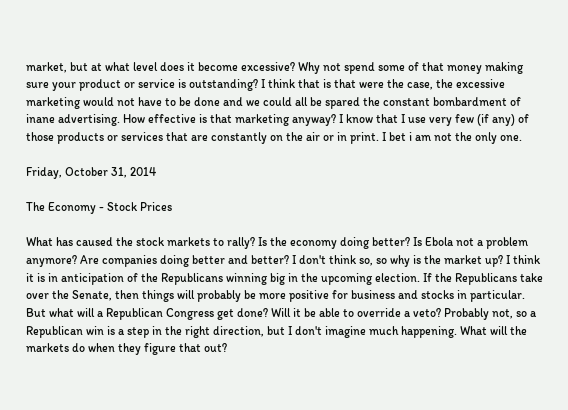market, but at what level does it become excessive? Why not spend some of that money making sure your product or service is outstanding? I think that is that were the case, the excessive marketing would not have to be done and we could all be spared the constant bombardment of inane advertising. How effective is that marketing anyway? I know that I use very few (if any) of those products or services that are constantly on the air or in print. I bet i am not the only one.

Friday, October 31, 2014

The Economy - Stock Prices

What has caused the stock markets to rally? Is the economy doing better? Is Ebola not a problem anymore? Are companies doing better and better? I don't think so, so why is the market up? I think it is in anticipation of the Republicans winning big in the upcoming election. If the Republicans take over the Senate, then things will probably be more positive for business and stocks in particular. But what will a Republican Congress get done? Will it be able to override a veto? Probably not, so a Republican win is a step in the right direction, but I don't imagine much happening. What will the markets do when they figure that out?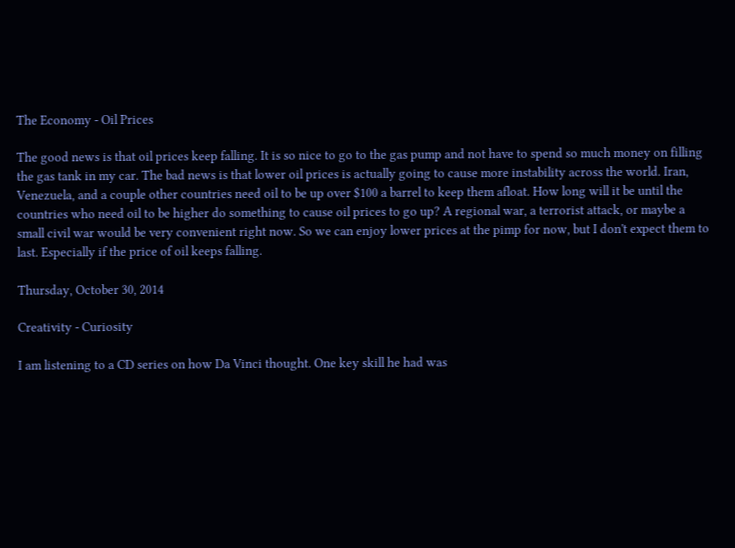The Economy - Oil Prices

The good news is that oil prices keep falling. It is so nice to go to the gas pump and not have to spend so much money on filling the gas tank in my car. The bad news is that lower oil prices is actually going to cause more instability across the world. Iran, Venezuela, and a couple other countries need oil to be up over $100 a barrel to keep them afloat. How long will it be until the countries who need oil to be higher do something to cause oil prices to go up? A regional war, a terrorist attack, or maybe a small civil war would be very convenient right now. So we can enjoy lower prices at the pimp for now, but I don't expect them to last. Especially if the price of oil keeps falling.

Thursday, October 30, 2014

Creativity - Curiosity

I am listening to a CD series on how Da Vinci thought. One key skill he had was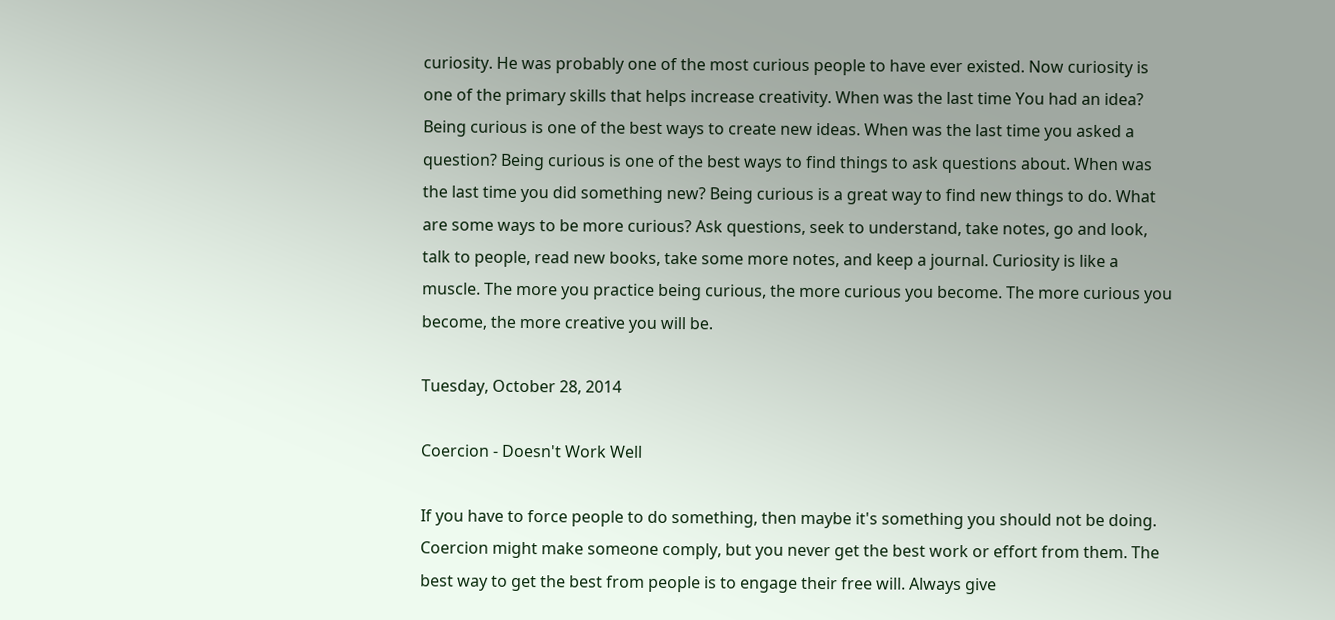curiosity. He was probably one of the most curious people to have ever existed. Now curiosity is one of the primary skills that helps increase creativity. When was the last time You had an idea? Being curious is one of the best ways to create new ideas. When was the last time you asked a question? Being curious is one of the best ways to find things to ask questions about. When was the last time you did something new? Being curious is a great way to find new things to do. What are some ways to be more curious? Ask questions, seek to understand, take notes, go and look, talk to people, read new books, take some more notes, and keep a journal. Curiosity is like a muscle. The more you practice being curious, the more curious you become. The more curious you become, the more creative you will be.

Tuesday, October 28, 2014

Coercion - Doesn't Work Well

If you have to force people to do something, then maybe it's something you should not be doing. Coercion might make someone comply, but you never get the best work or effort from them. The best way to get the best from people is to engage their free will. Always give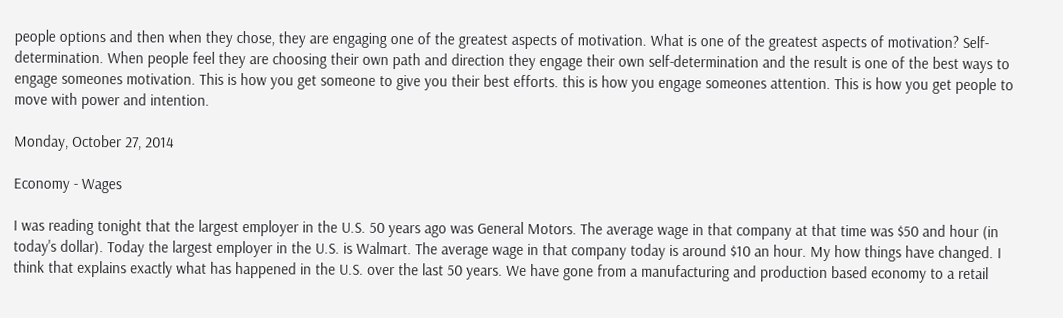people options and then when they chose, they are engaging one of the greatest aspects of motivation. What is one of the greatest aspects of motivation? Self-determination. When people feel they are choosing their own path and direction they engage their own self-determination and the result is one of the best ways to engage someones motivation. This is how you get someone to give you their best efforts. this is how you engage someones attention. This is how you get people to move with power and intention.

Monday, October 27, 2014

Economy - Wages

I was reading tonight that the largest employer in the U.S. 50 years ago was General Motors. The average wage in that company at that time was $50 and hour (in today's dollar). Today the largest employer in the U.S. is Walmart. The average wage in that company today is around $10 an hour. My how things have changed. I think that explains exactly what has happened in the U.S. over the last 50 years. We have gone from a manufacturing and production based economy to a retail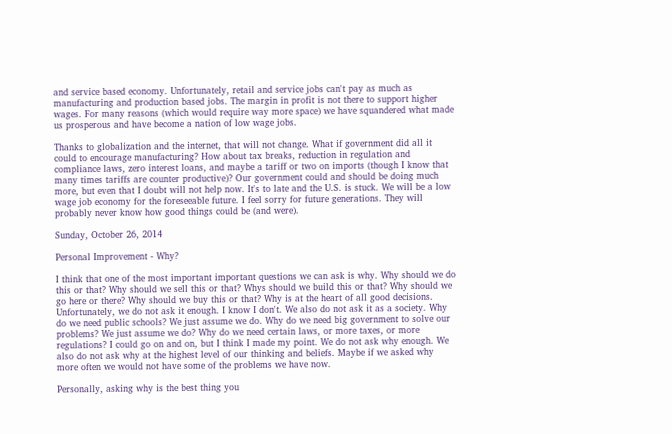and service based economy. Unfortunately, retail and service jobs can't pay as much as manufacturing and production based jobs. The margin in profit is not there to support higher wages. For many reasons (which would require way more space) we have squandered what made us prosperous and have become a nation of low wage jobs.

Thanks to globalization and the internet, that will not change. What if government did all it could to encourage manufacturing? How about tax breaks, reduction in regulation and compliance laws, zero interest loans, and maybe a tariff or two on imports (though I know that many times tariffs are counter productive)? Our government could and should be doing much more, but even that I doubt will not help now. It's to late and the U.S. is stuck. We will be a low wage job economy for the foreseeable future. I feel sorry for future generations. They will probably never know how good things could be (and were).

Sunday, October 26, 2014

Personal Improvement - Why?

I think that one of the most important important questions we can ask is why. Why should we do this or that? Why should we sell this or that? Whys should we build this or that? Why should we go here or there? Why should we buy this or that? Why is at the heart of all good decisions. Unfortunately, we do not ask it enough. I know I don't. We also do not ask it as a society. Why do we need public schools? We just assume we do. Why do we need big government to solve our problems? We just assume we do? Why do we need certain laws, or more taxes, or more regulations? I could go on and on, but I think I made my point. We do not ask why enough. We also do not ask why at the highest level of our thinking and beliefs. Maybe if we asked why more often we would not have some of the problems we have now.

Personally, asking why is the best thing you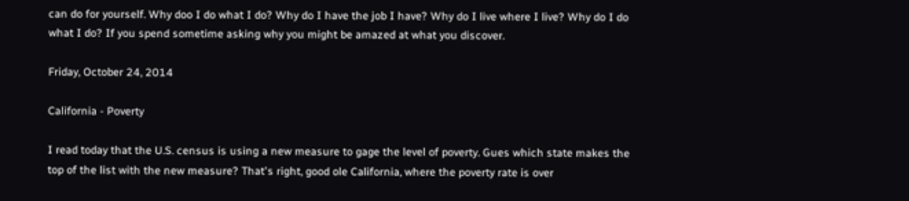can do for yourself. Why doo I do what I do? Why do I have the job I have? Why do I live where I live? Why do I do what I do? If you spend sometime asking why you might be amazed at what you discover.

Friday, October 24, 2014

California - Poverty

I read today that the U.S. census is using a new measure to gage the level of poverty. Gues which state makes the top of the list with the new measure? That's right, good ole California, where the poverty rate is over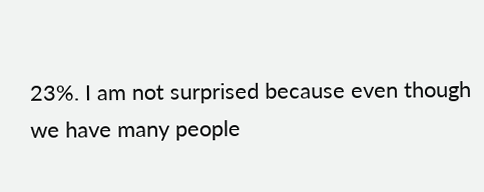23%. I am not surprised because even though we have many people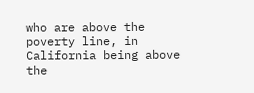who are above the poverty line, in California being above the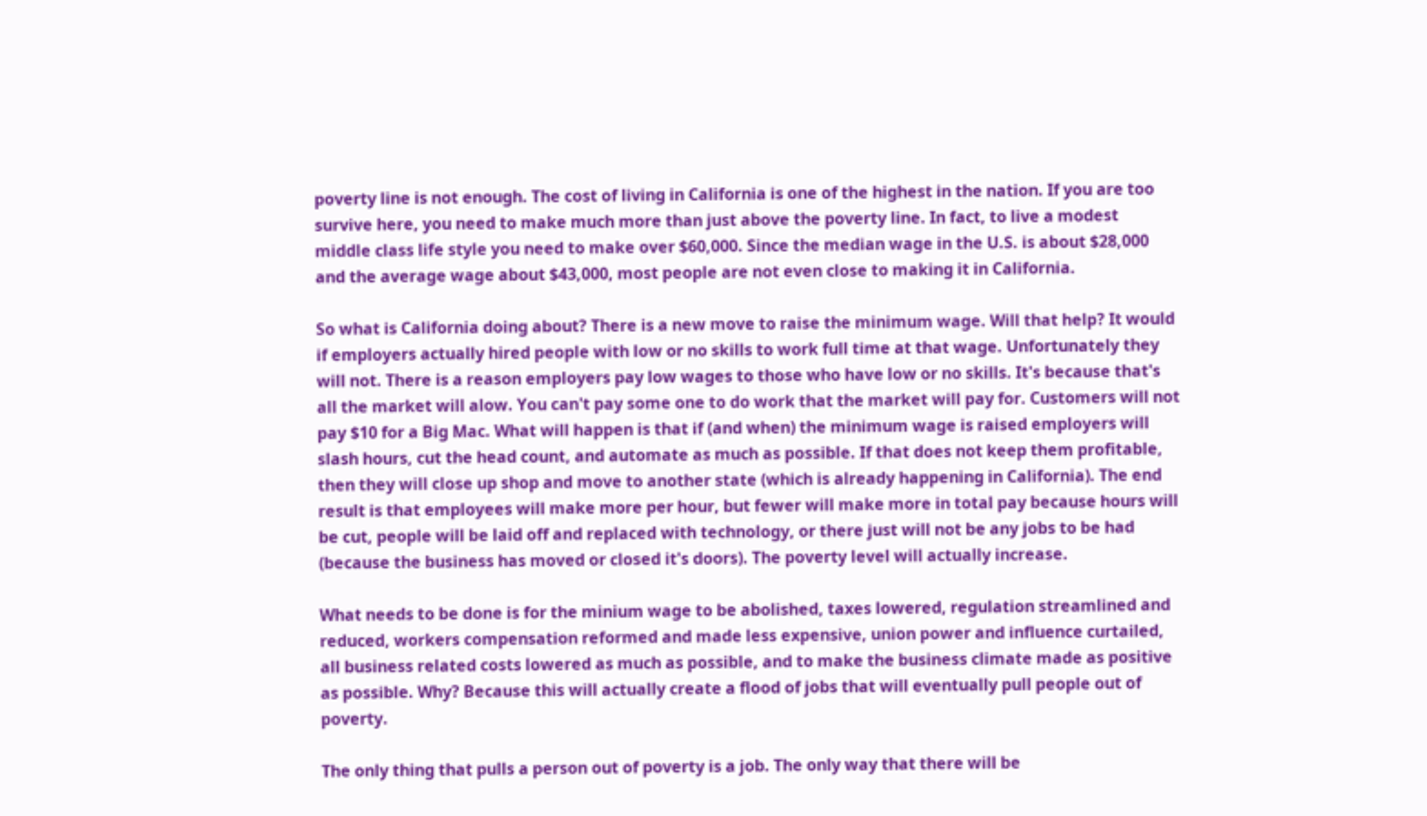poverty line is not enough. The cost of living in California is one of the highest in the nation. If you are too survive here, you need to make much more than just above the poverty line. In fact, to live a modest middle class life style you need to make over $60,000. Since the median wage in the U.S. is about $28,000 and the average wage about $43,000, most people are not even close to making it in California.

So what is California doing about? There is a new move to raise the minimum wage. Will that help? It would if employers actually hired people with low or no skills to work full time at that wage. Unfortunately they will not. There is a reason employers pay low wages to those who have low or no skills. It's because that's all the market will alow. You can't pay some one to do work that the market will pay for. Customers will not pay $10 for a Big Mac. What will happen is that if (and when) the minimum wage is raised employers will slash hours, cut the head count, and automate as much as possible. If that does not keep them profitable, then they will close up shop and move to another state (which is already happening in California). The end result is that employees will make more per hour, but fewer will make more in total pay because hours will be cut, people will be laid off and replaced with technology, or there just will not be any jobs to be had (because the business has moved or closed it's doors). The poverty level will actually increase.

What needs to be done is for the minium wage to be abolished, taxes lowered, regulation streamlined and reduced, workers compensation reformed and made less expensive, union power and influence curtailed, all business related costs lowered as much as possible, and to make the business climate made as positive as possible. Why? Because this will actually create a flood of jobs that will eventually pull people out of poverty.

The only thing that pulls a person out of poverty is a job. The only way that there will be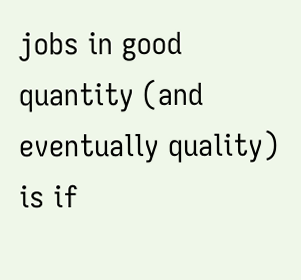jobs in good quantity (and eventually quality) is if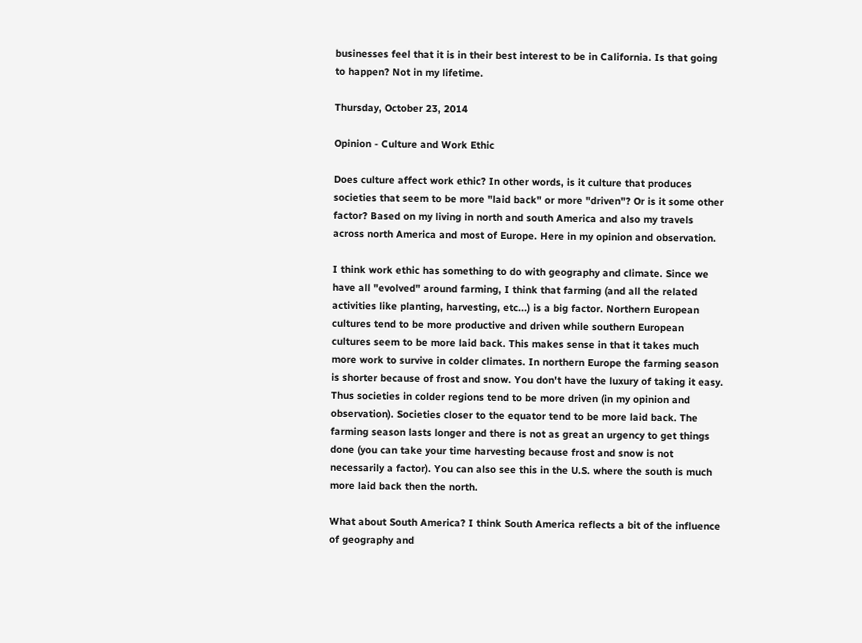businesses feel that it is in their best interest to be in California. Is that going to happen? Not in my lifetime.

Thursday, October 23, 2014

Opinion - Culture and Work Ethic

Does culture affect work ethic? In other words, is it culture that produces societies that seem to be more "laid back" or more "driven"? Or is it some other factor? Based on my living in north and south America and also my travels across north America and most of Europe. Here in my opinion and observation.

I think work ethic has something to do with geography and climate. Since we have all "evolved" around farming, I think that farming (and all the related activities like planting, harvesting, etc...) is a big factor. Northern European cultures tend to be more productive and driven while southern European cultures seem to be more laid back. This makes sense in that it takes much more work to survive in colder climates. In northern Europe the farming season is shorter because of frost and snow. You don't have the luxury of taking it easy. Thus societies in colder regions tend to be more driven (in my opinion and observation). Societies closer to the equator tend to be more laid back. The farming season lasts longer and there is not as great an urgency to get things done (you can take your time harvesting because frost and snow is not necessarily a factor). You can also see this in the U.S. where the south is much more laid back then the north.

What about South America? I think South America reflects a bit of the influence of geography and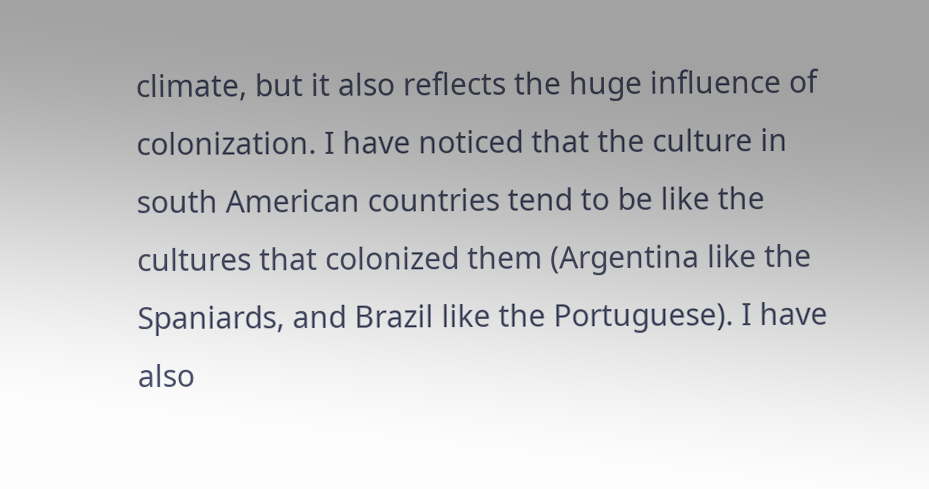climate, but it also reflects the huge influence of colonization. I have noticed that the culture in south American countries tend to be like the cultures that colonized them (Argentina like the Spaniards, and Brazil like the Portuguese). I have also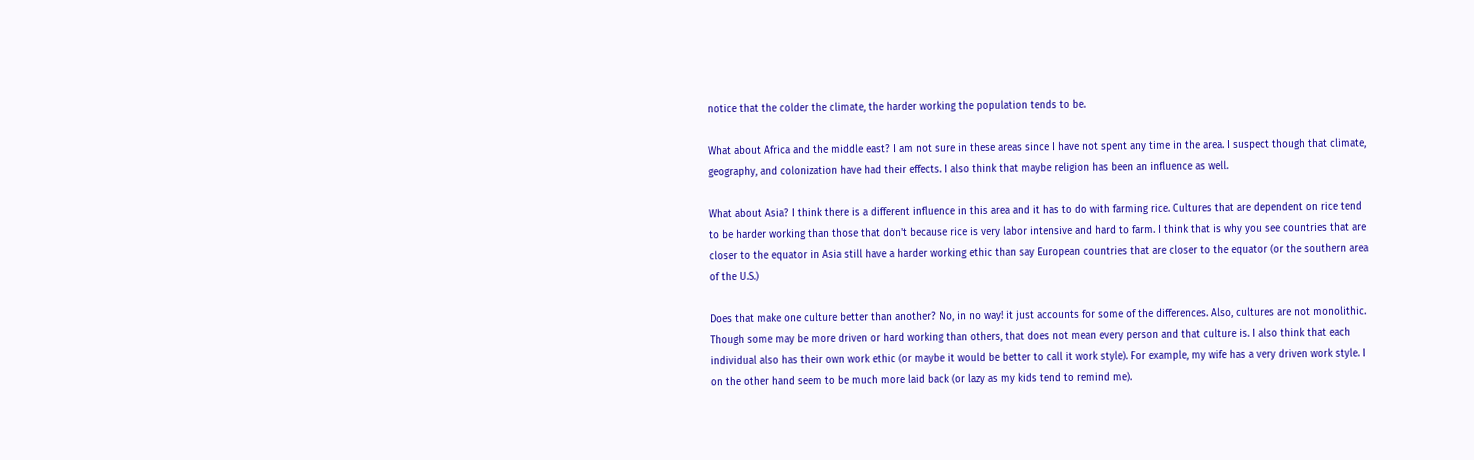notice that the colder the climate, the harder working the population tends to be.

What about Africa and the middle east? I am not sure in these areas since I have not spent any time in the area. I suspect though that climate, geography, and colonization have had their effects. I also think that maybe religion has been an influence as well.

What about Asia? I think there is a different influence in this area and it has to do with farming rice. Cultures that are dependent on rice tend to be harder working than those that don't because rice is very labor intensive and hard to farm. I think that is why you see countries that are closer to the equator in Asia still have a harder working ethic than say European countries that are closer to the equator (or the southern area of the U.S.)

Does that make one culture better than another? No, in no way! it just accounts for some of the differences. Also, cultures are not monolithic. Though some may be more driven or hard working than others, that does not mean every person and that culture is. I also think that each individual also has their own work ethic (or maybe it would be better to call it work style). For example, my wife has a very driven work style. I on the other hand seem to be much more laid back (or lazy as my kids tend to remind me).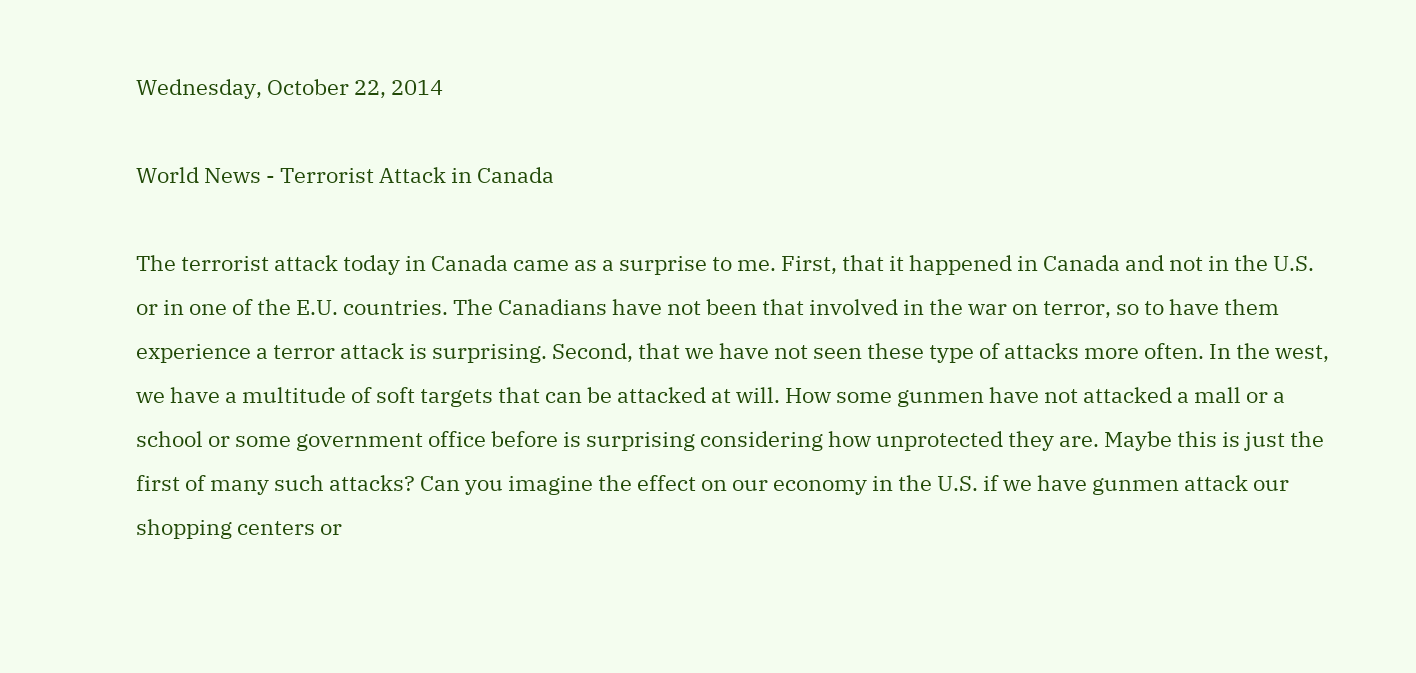Wednesday, October 22, 2014

World News - Terrorist Attack in Canada

The terrorist attack today in Canada came as a surprise to me. First, that it happened in Canada and not in the U.S. or in one of the E.U. countries. The Canadians have not been that involved in the war on terror, so to have them experience a terror attack is surprising. Second, that we have not seen these type of attacks more often. In the west, we have a multitude of soft targets that can be attacked at will. How some gunmen have not attacked a mall or a school or some government office before is surprising considering how unprotected they are. Maybe this is just the first of many such attacks? Can you imagine the effect on our economy in the U.S. if we have gunmen attack our shopping centers or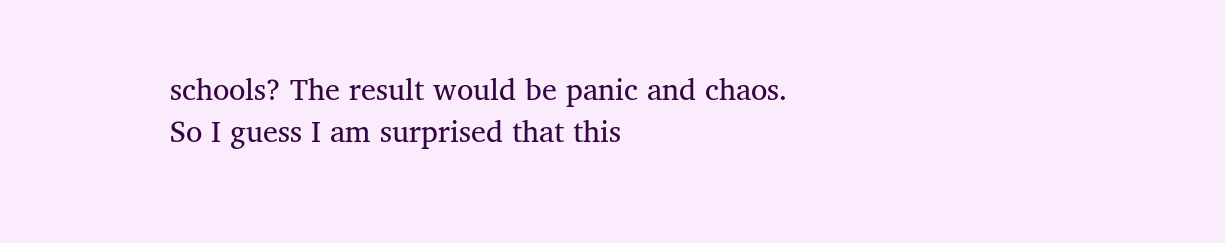schools? The result would be panic and chaos. So I guess I am surprised that this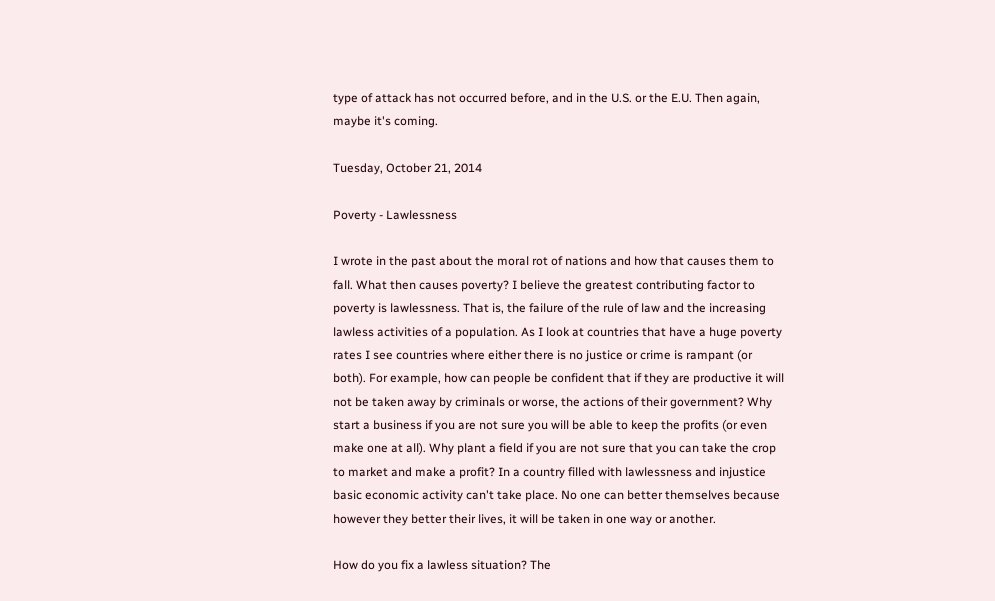type of attack has not occurred before, and in the U.S. or the E.U. Then again, maybe it's coming.

Tuesday, October 21, 2014

Poverty - Lawlessness

I wrote in the past about the moral rot of nations and how that causes them to fall. What then causes poverty? I believe the greatest contributing factor to poverty is lawlessness. That is, the failure of the rule of law and the increasing lawless activities of a population. As I look at countries that have a huge poverty rates I see countries where either there is no justice or crime is rampant (or both). For example, how can people be confident that if they are productive it will not be taken away by criminals or worse, the actions of their government? Why start a business if you are not sure you will be able to keep the profits (or even make one at all). Why plant a field if you are not sure that you can take the crop to market and make a profit? In a country filled with lawlessness and injustice basic economic activity can't take place. No one can better themselves because however they better their lives, it will be taken in one way or another.

How do you fix a lawless situation? The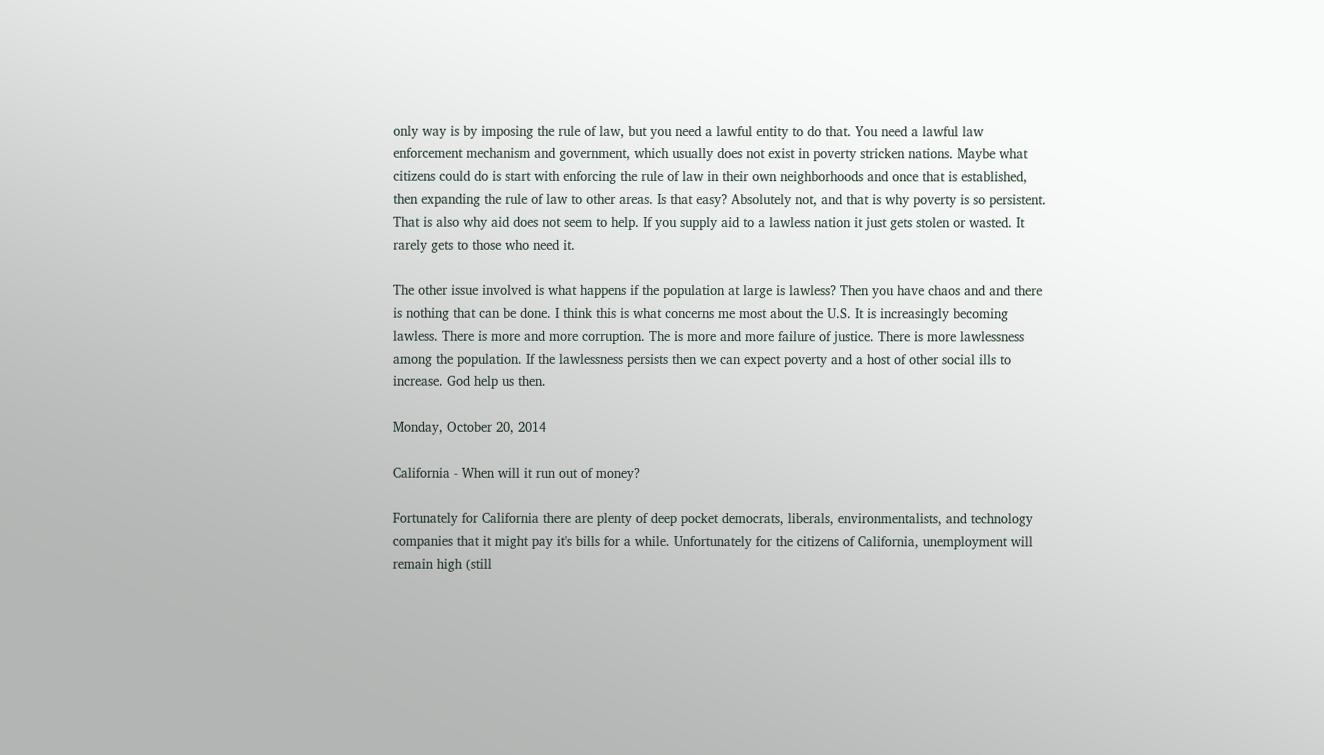only way is by imposing the rule of law, but you need a lawful entity to do that. You need a lawful law enforcement mechanism and government, which usually does not exist in poverty stricken nations. Maybe what citizens could do is start with enforcing the rule of law in their own neighborhoods and once that is established, then expanding the rule of law to other areas. Is that easy? Absolutely not, and that is why poverty is so persistent. That is also why aid does not seem to help. If you supply aid to a lawless nation it just gets stolen or wasted. It rarely gets to those who need it.

The other issue involved is what happens if the population at large is lawless? Then you have chaos and and there is nothing that can be done. I think this is what concerns me most about the U.S. It is increasingly becoming lawless. There is more and more corruption. The is more and more failure of justice. There is more lawlessness among the population. If the lawlessness persists then we can expect poverty and a host of other social ills to increase. God help us then.

Monday, October 20, 2014

California - When will it run out of money?

Fortunately for California there are plenty of deep pocket democrats, liberals, environmentalists, and technology companies that it might pay it's bills for a while. Unfortunately for the citizens of California, unemployment will remain high (still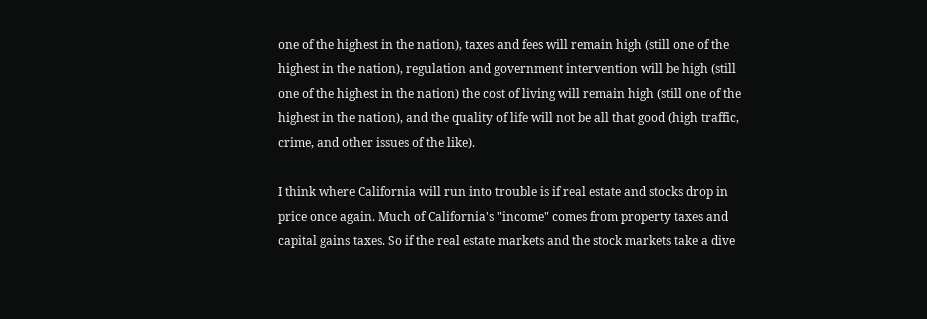one of the highest in the nation), taxes and fees will remain high (still one of the highest in the nation), regulation and government intervention will be high (still one of the highest in the nation) the cost of living will remain high (still one of the highest in the nation), and the quality of life will not be all that good (high traffic, crime, and other issues of the like).

I think where California will run into trouble is if real estate and stocks drop in price once again. Much of California's "income" comes from property taxes and capital gains taxes. So if the real estate markets and the stock markets take a dive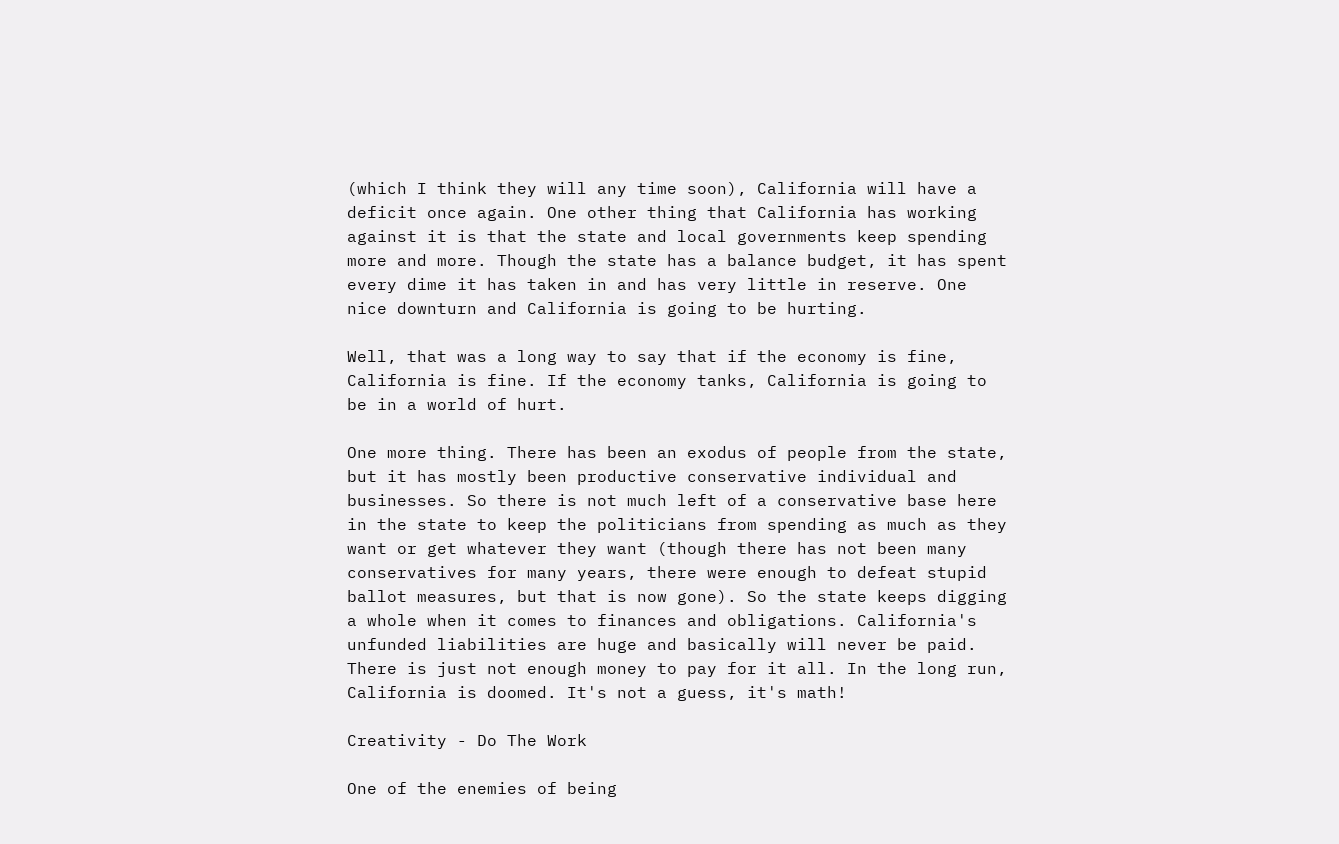(which I think they will any time soon), California will have a deficit once again. One other thing that California has working against it is that the state and local governments keep spending more and more. Though the state has a balance budget, it has spent every dime it has taken in and has very little in reserve. One nice downturn and California is going to be hurting.

Well, that was a long way to say that if the economy is fine, California is fine. If the economy tanks, California is going to be in a world of hurt.

One more thing. There has been an exodus of people from the state, but it has mostly been productive conservative individual and businesses. So there is not much left of a conservative base here in the state to keep the politicians from spending as much as they want or get whatever they want (though there has not been many conservatives for many years, there were enough to defeat stupid ballot measures, but that is now gone). So the state keeps digging a whole when it comes to finances and obligations. California's unfunded liabilities are huge and basically will never be paid. There is just not enough money to pay for it all. In the long run, California is doomed. It's not a guess, it's math!

Creativity - Do The Work

One of the enemies of being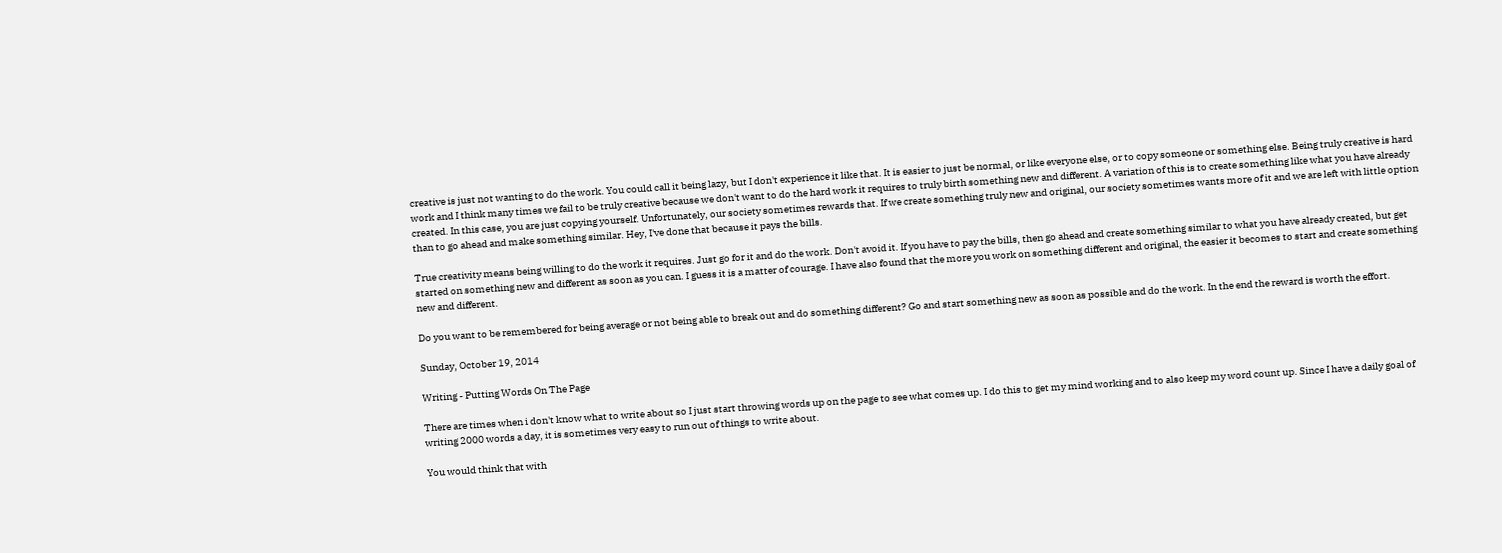creative is just not wanting to do the work. You could call it being lazy, but I don't experience it like that. It is easier to just be normal, or like everyone else, or to copy someone or something else. Being truly creative is hard work and I think many times we fail to be truly creative because we don't want to do the hard work it requires to truly birth something new and different. A variation of this is to create something like what you have already created. In this case, you are just copying yourself. Unfortunately, our society sometimes rewards that. If we create something truly new and original, our society sometimes wants more of it and we are left with little option than to go ahead and make something similar. Hey, I've done that because it pays the bills.

True creativity means being willing to do the work it requires. Just go for it and do the work. Don't avoid it. If you have to pay the bills, then go ahead and create something similar to what you have already created, but get started on something new and different as soon as you can. I guess it is a matter of courage. I have also found that the more you work on something different and original, the easier it becomes to start and create something new and different.

Do you want to be remembered for being average or not being able to break out and do something different? Go and start something new as soon as possible and do the work. In the end the reward is worth the effort.

Sunday, October 19, 2014

Writing - Putting Words On The Page

There are times when i don't know what to write about so I just start throwing words up on the page to see what comes up. I do this to get my mind working and to also keep my word count up. Since I have a daily goal of writing 2000 words a day, it is sometimes very easy to run out of things to write about.

You would think that with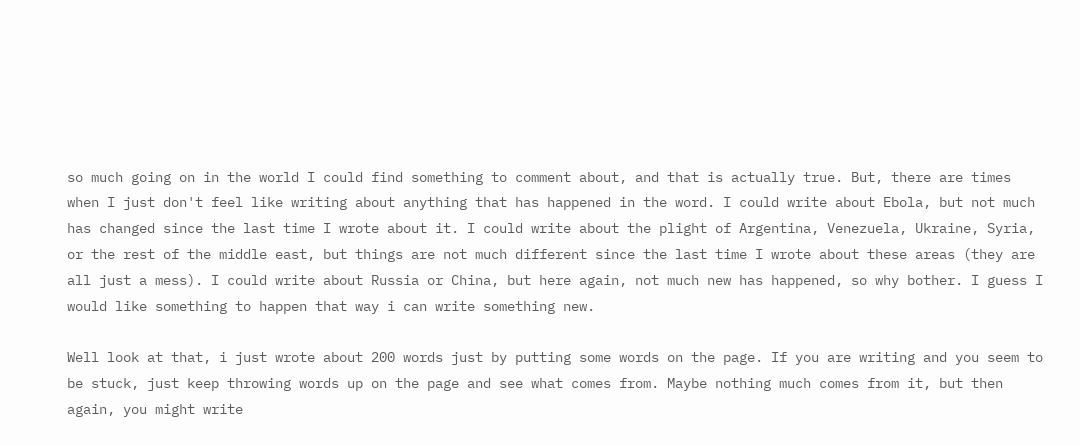so much going on in the world I could find something to comment about, and that is actually true. But, there are times when I just don't feel like writing about anything that has happened in the word. I could write about Ebola, but not much has changed since the last time I wrote about it. I could write about the plight of Argentina, Venezuela, Ukraine, Syria, or the rest of the middle east, but things are not much different since the last time I wrote about these areas (they are all just a mess). I could write about Russia or China, but here again, not much new has happened, so why bother. I guess I would like something to happen that way i can write something new.

Well look at that, i just wrote about 200 words just by putting some words on the page. If you are writing and you seem to be stuck, just keep throwing words up on the page and see what comes from. Maybe nothing much comes from it, but then again, you might write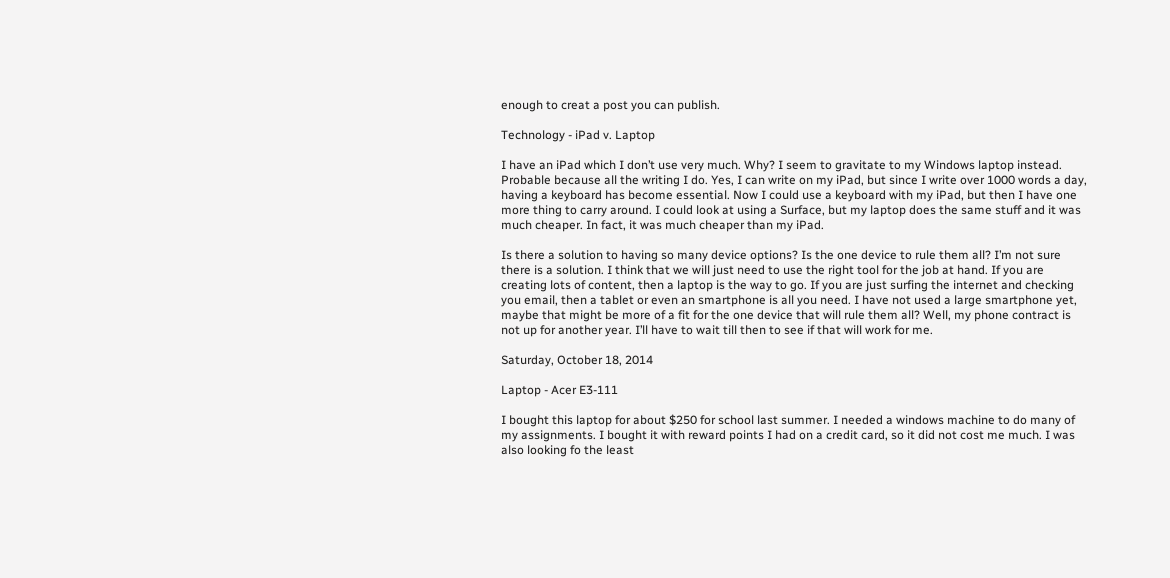enough to creat a post you can publish.

Technology - iPad v. Laptop

I have an iPad which I don’t use very much. Why? I seem to gravitate to my Windows laptop instead. Probable because all the writing I do. Yes, I can write on my iPad, but since I write over 1000 words a day, having a keyboard has become essential. Now I could use a keyboard with my iPad, but then I have one more thing to carry around. I could look at using a Surface, but my laptop does the same stuff and it was much cheaper. In fact, it was much cheaper than my iPad.

Is there a solution to having so many device options? Is the one device to rule them all? I’m not sure there is a solution. I think that we will just need to use the right tool for the job at hand. If you are creating lots of content, then a laptop is the way to go. If you are just surfing the internet and checking you email, then a tablet or even an smartphone is all you need. I have not used a large smartphone yet, maybe that might be more of a fit for the one device that will rule them all? Well, my phone contract is not up for another year. I’ll have to wait till then to see if that will work for me.

Saturday, October 18, 2014

Laptop - Acer E3-111

I bought this laptop for about $250 for school last summer. I needed a windows machine to do many of my assignments. I bought it with reward points I had on a credit card, so it did not cost me much. I was also looking fo the least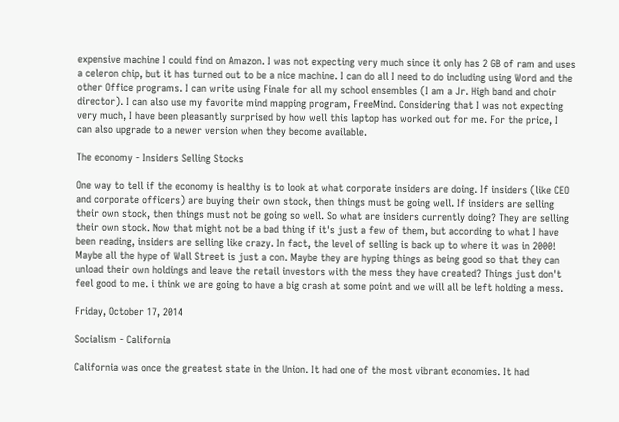expensive machine I could find on Amazon. I was not expecting very much since it only has 2 GB of ram and uses a celeron chip, but it has turned out to be a nice machine. I can do all I need to do including using Word and the other Office programs. I can write using Finale for all my school ensembles (I am a Jr. High band and choir director). I can also use my favorite mind mapping program, FreeMind. Considering that I was not expecting very much, I have been pleasantly surprised by how well this laptop has worked out for me. For the price, I can also upgrade to a newer version when they become available.

The economy - Insiders Selling Stocks

One way to tell if the economy is healthy is to look at what corporate insiders are doing. If insiders (like CEO and corporate officers) are buying their own stock, then things must be going well. If insiders are selling their own stock, then things must not be going so well. So what are insiders currently doing? They are selling their own stock. Now that might not be a bad thing if it's just a few of them, but according to what I have been reading, insiders are selling like crazy. In fact, the level of selling is back up to where it was in 2000! Maybe all the hype of Wall Street is just a con. Maybe they are hyping things as being good so that they can unload their own holdings and leave the retail investors with the mess they have created? Things just don't feel good to me. i think we are going to have a big crash at some point and we will all be left holding a mess.

Friday, October 17, 2014

Socialism - California

California was once the greatest state in the Union. It had one of the most vibrant economies. It had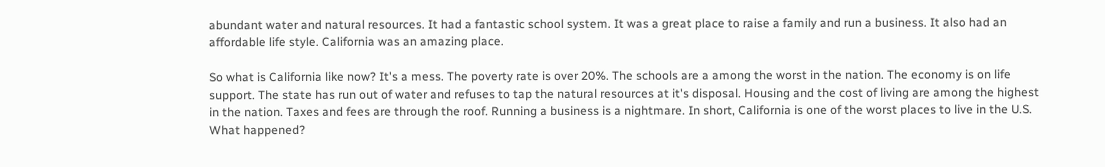abundant water and natural resources. It had a fantastic school system. It was a great place to raise a family and run a business. It also had an affordable life style. California was an amazing place.

So what is California like now? It's a mess. The poverty rate is over 20%. The schools are a among the worst in the nation. The economy is on life support. The state has run out of water and refuses to tap the natural resources at it's disposal. Housing and the cost of living are among the highest in the nation. Taxes and fees are through the roof. Running a business is a nightmare. In short, California is one of the worst places to live in the U.S. What happened?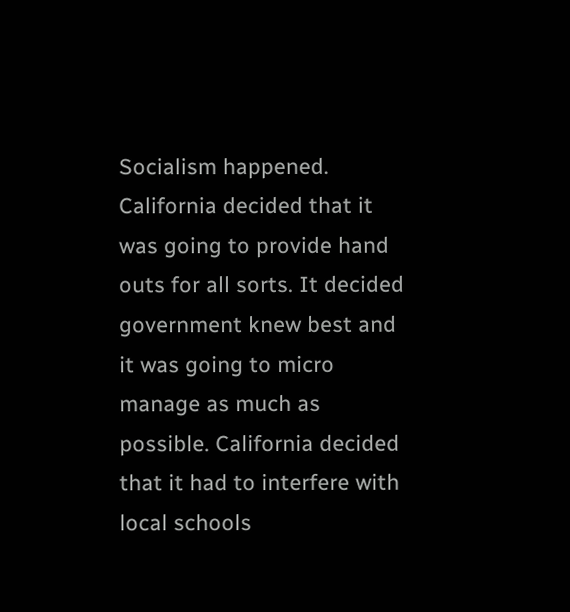Socialism happened. California decided that it was going to provide hand outs for all sorts. It decided government knew best and it was going to micro manage as much as possible. California decided that it had to interfere with local schools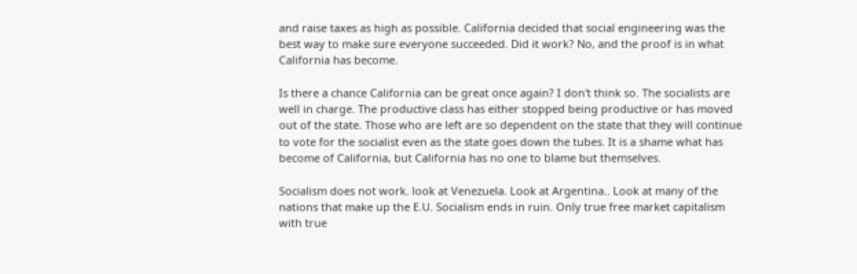and raise taxes as high as possible. California decided that social engineering was the best way to make sure everyone succeeded. Did it work? No, and the proof is in what California has become.

Is there a chance California can be great once again? I don't think so. The socialists are well in charge. The productive class has either stopped being productive or has moved out of the state. Those who are left are so dependent on the state that they will continue to vote for the socialist even as the state goes down the tubes. It is a shame what has become of California, but California has no one to blame but themselves.

Socialism does not work. look at Venezuela. Look at Argentina.. Look at many of the nations that make up the E.U. Socialism ends in ruin. Only true free market capitalism with true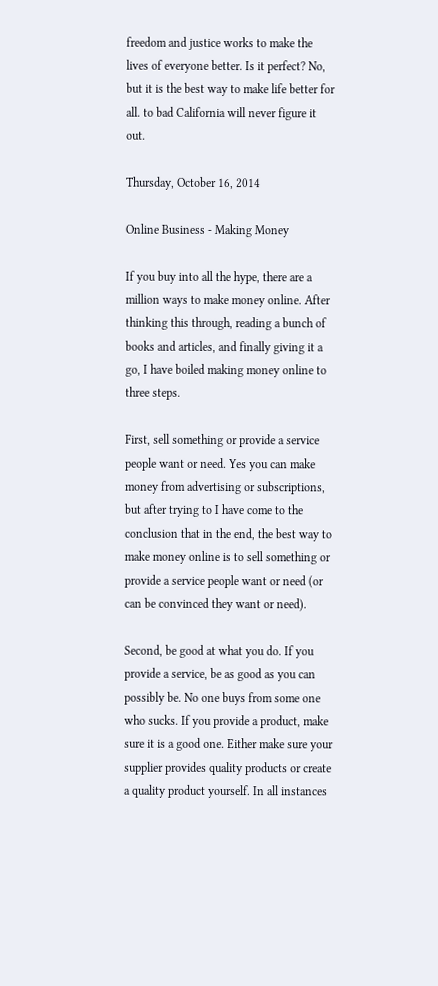freedom and justice works to make the lives of everyone better. Is it perfect? No, but it is the best way to make life better for all. to bad California will never figure it out.

Thursday, October 16, 2014

Online Business - Making Money

If you buy into all the hype, there are a million ways to make money online. After thinking this through, reading a bunch of books and articles, and finally giving it a go, I have boiled making money online to three steps.

First, sell something or provide a service people want or need. Yes you can make money from advertising or subscriptions, but after trying to I have come to the conclusion that in the end, the best way to make money online is to sell something or provide a service people want or need (or can be convinced they want or need).

Second, be good at what you do. If you provide a service, be as good as you can possibly be. No one buys from some one who sucks. If you provide a product, make sure it is a good one. Either make sure your supplier provides quality products or create a quality product yourself. In all instances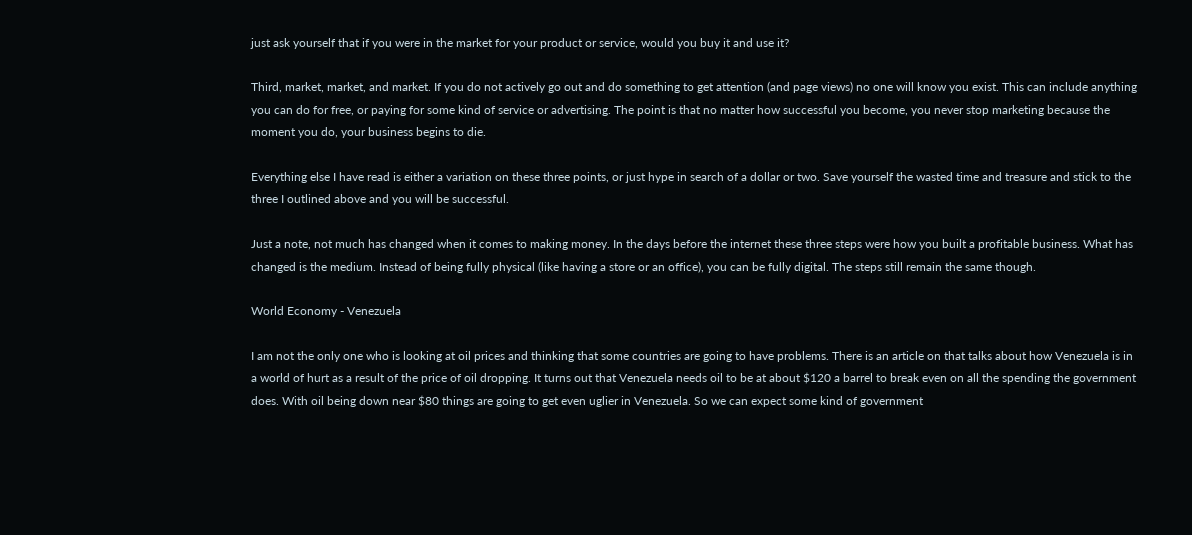just ask yourself that if you were in the market for your product or service, would you buy it and use it?

Third, market, market, and market. If you do not actively go out and do something to get attention (and page views) no one will know you exist. This can include anything you can do for free, or paying for some kind of service or advertising. The point is that no matter how successful you become, you never stop marketing because the moment you do, your business begins to die.

Everything else I have read is either a variation on these three points, or just hype in search of a dollar or two. Save yourself the wasted time and treasure and stick to the three I outlined above and you will be successful.

Just a note, not much has changed when it comes to making money. In the days before the internet these three steps were how you built a profitable business. What has changed is the medium. Instead of being fully physical (like having a store or an office), you can be fully digital. The steps still remain the same though.

World Economy - Venezuela

I am not the only one who is looking at oil prices and thinking that some countries are going to have problems. There is an article on that talks about how Venezuela is in a world of hurt as a result of the price of oil dropping. It turns out that Venezuela needs oil to be at about $120 a barrel to break even on all the spending the government does. With oil being down near $80 things are going to get even uglier in Venezuela. So we can expect some kind of government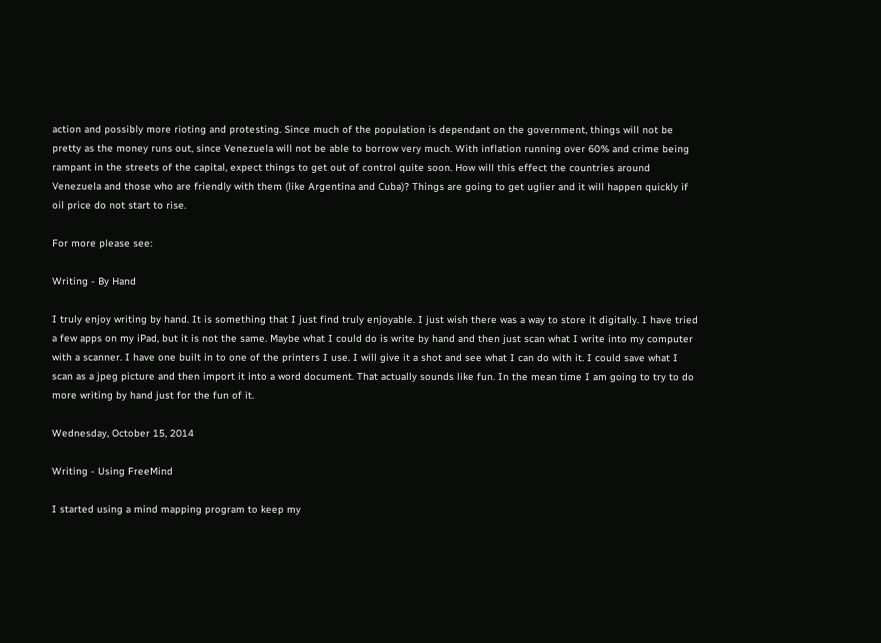action and possibly more rioting and protesting. Since much of the population is dependant on the government, things will not be pretty as the money runs out, since Venezuela will not be able to borrow very much. With inflation running over 60% and crime being rampant in the streets of the capital, expect things to get out of control quite soon. How will this effect the countries around Venezuela and those who are friendly with them (like Argentina and Cuba)? Things are going to get uglier and it will happen quickly if oil price do not start to rise.

For more please see:

Writing - By Hand

I truly enjoy writing by hand. It is something that I just find truly enjoyable. I just wish there was a way to store it digitally. I have tried a few apps on my iPad, but it is not the same. Maybe what I could do is write by hand and then just scan what I write into my computer with a scanner. I have one built in to one of the printers I use. I will give it a shot and see what I can do with it. I could save what I scan as a jpeg picture and then import it into a word document. That actually sounds like fun. In the mean time I am going to try to do more writing by hand just for the fun of it.

Wednesday, October 15, 2014

Writing - Using FreeMind

I started using a mind mapping program to keep my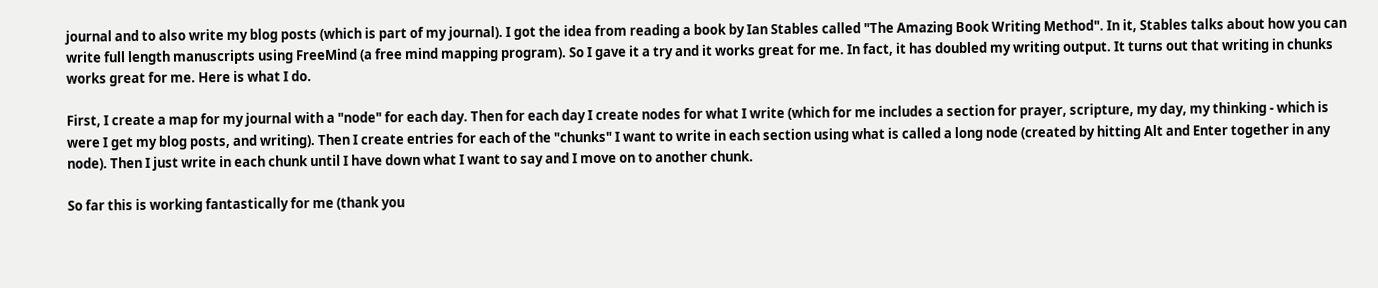journal and to also write my blog posts (which is part of my journal). I got the idea from reading a book by Ian Stables called "The Amazing Book Writing Method". In it, Stables talks about how you can write full length manuscripts using FreeMind (a free mind mapping program). So I gave it a try and it works great for me. In fact, it has doubled my writing output. It turns out that writing in chunks works great for me. Here is what I do.

First, I create a map for my journal with a "node" for each day. Then for each day I create nodes for what I write (which for me includes a section for prayer, scripture, my day, my thinking - which is were I get my blog posts, and writing). Then I create entries for each of the "chunks" I want to write in each section using what is called a long node (created by hitting Alt and Enter together in any node). Then I just write in each chunk until I have down what I want to say and I move on to another chunk.

So far this is working fantastically for me (thank you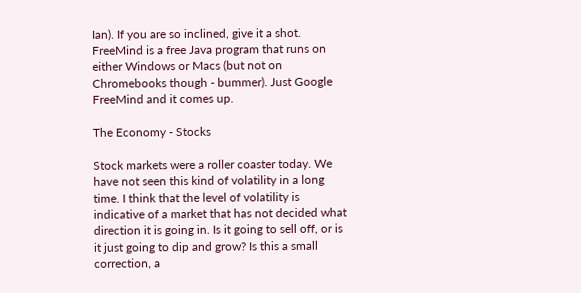Ian). If you are so inclined, give it a shot. FreeMind is a free Java program that runs on either Windows or Macs (but not on Chromebooks though - bummer). Just Google FreeMind and it comes up.

The Economy - Stocks

Stock markets were a roller coaster today. We have not seen this kind of volatility in a long time. I think that the level of volatility is indicative of a market that has not decided what direction it is going in. Is it going to sell off, or is it just going to dip and grow? Is this a small correction, a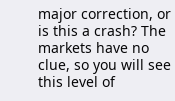major correction, or is this a crash? The markets have no clue, so you will see this level of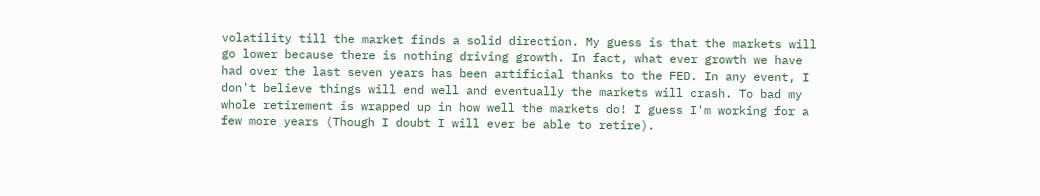volatility till the market finds a solid direction. My guess is that the markets will go lower because there is nothing driving growth. In fact, what ever growth we have had over the last seven years has been artificial thanks to the FED. In any event, I don't believe things will end well and eventually the markets will crash. To bad my whole retirement is wrapped up in how well the markets do! I guess I'm working for a few more years (Though I doubt I will ever be able to retire).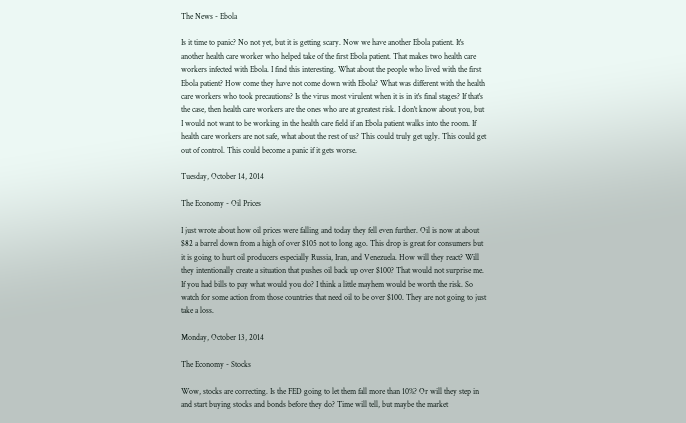The News - Ebola

Is it time to panic? No not yet, but it is getting scary. Now we have another Ebola patient. It's another health care worker who helped take of the first Ebola patient. That makes two health care workers infected with Ebola. I find this interesting. What about the people who lived with the first Ebola patient? How come they have not come down with Ebola? What was different with the health care workers who took precautions? Is the virus most virulent when it is in it's final stages? If that's the case, then health care workers are the ones who are at greatest risk. I don't know about you, but I would not want to be working in the health care field if an Ebola patient walks into the room. If health care workers are not safe, what about the rest of us? This could truly get ugly. This could get out of control. This could become a panic if it gets worse.

Tuesday, October 14, 2014

The Economy - Oil Prices

I just wrote about how oil prices were falling and today they fell even further. Oil is now at about $82 a barrel down from a high of over $105 not to long ago. This drop is great for consumers but it is going to hurt oil producers especially Russia, Iran, and Venezuela. How will they react? Will they intentionally create a situation that pushes oil back up over $100? That would not surprise me. If you had bills to pay what would you do? I think a little mayhem would be worth the risk. So watch for some action from those countries that need oil to be over $100. They are not going to just take a loss.

Monday, October 13, 2014

The Economy - Stocks

Wow, stocks are correcting. Is the FED going to let them fall more than 10%? Or will they step in and start buying stocks and bonds before they do? Time will tell, but maybe the market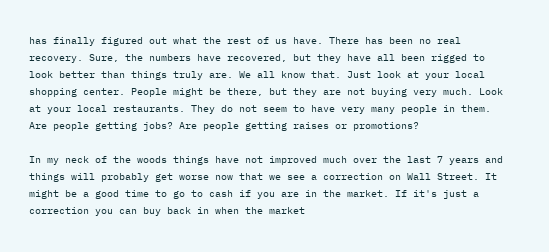has finally figured out what the rest of us have. There has been no real recovery. Sure, the numbers have recovered, but they have all been rigged to look better than things truly are. We all know that. Just look at your local shopping center. People might be there, but they are not buying very much. Look at your local restaurants. They do not seem to have very many people in them. Are people getting jobs? Are people getting raises or promotions?

In my neck of the woods things have not improved much over the last 7 years and things will probably get worse now that we see a correction on Wall Street. It might be a good time to go to cash if you are in the market. If it's just a correction you can buy back in when the market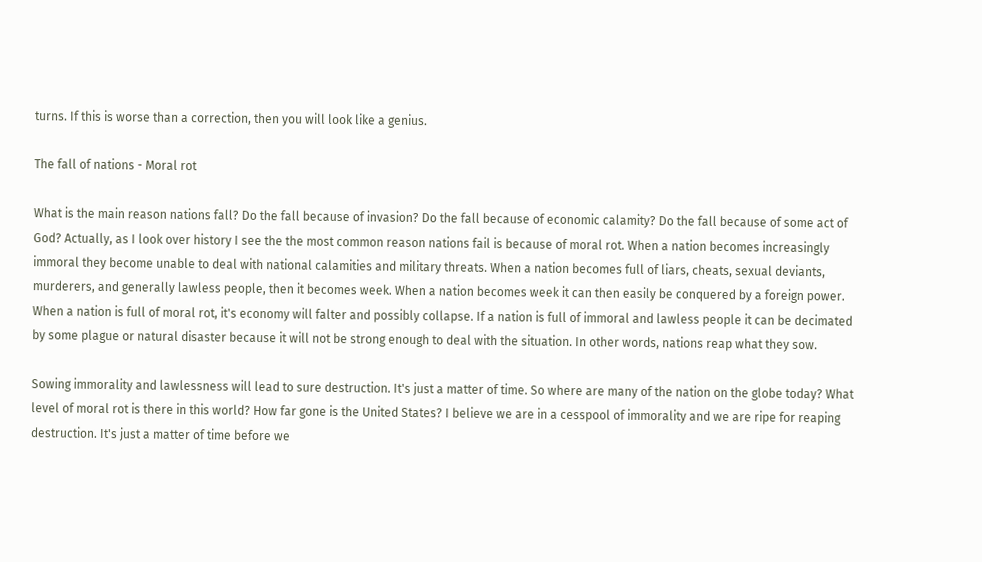turns. If this is worse than a correction, then you will look like a genius.

The fall of nations - Moral rot

What is the main reason nations fall? Do the fall because of invasion? Do the fall because of economic calamity? Do the fall because of some act of God? Actually, as I look over history I see the the most common reason nations fail is because of moral rot. When a nation becomes increasingly immoral they become unable to deal with national calamities and military threats. When a nation becomes full of liars, cheats, sexual deviants, murderers, and generally lawless people, then it becomes week. When a nation becomes week it can then easily be conquered by a foreign power. When a nation is full of moral rot, it's economy will falter and possibly collapse. If a nation is full of immoral and lawless people it can be decimated by some plague or natural disaster because it will not be strong enough to deal with the situation. In other words, nations reap what they sow.

Sowing immorality and lawlessness will lead to sure destruction. It's just a matter of time. So where are many of the nation on the globe today? What level of moral rot is there in this world? How far gone is the United States? I believe we are in a cesspool of immorality and we are ripe for reaping destruction. It's just a matter of time before we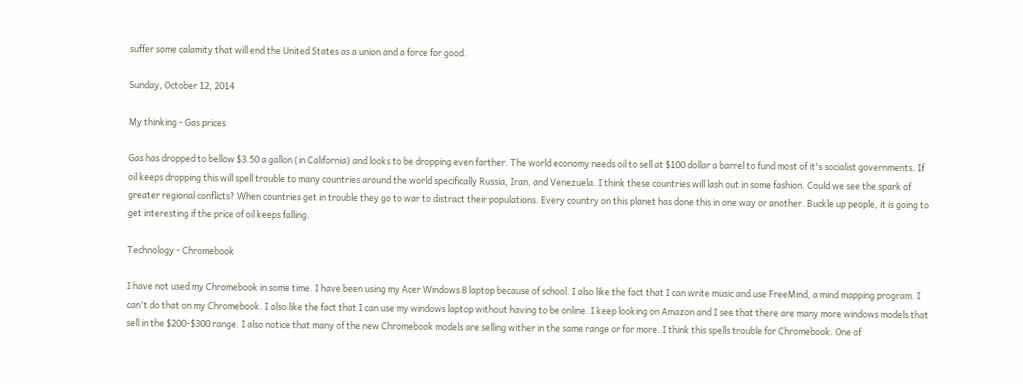suffer some calamity that will end the United States as a union and a force for good.

Sunday, October 12, 2014

My thinking - Gas prices

Gas has dropped to bellow $3.50 a gallon (in California) and looks to be dropping even farther. The world economy needs oil to sell at $100 dollar a barrel to fund most of it's socialist governments. If oil keeps dropping this will spell trouble to many countries around the world specifically Russia, Iran, and Venezuela. I think these countries will lash out in some fashion. Could we see the spark of greater regional conflicts? When countries get in trouble they go to war to distract their populations. Every country on this planet has done this in one way or another. Buckle up people, it is going to get interesting if the price of oil keeps falling.

Technology - Chromebook

I have not used my Chromebook in some time. I have been using my Acer Windows 8 laptop because of school. I also like the fact that I can write music and use FreeMind, a mind mapping program. I can't do that on my Chromebook. I also like the fact that I can use my windows laptop without having to be online. I keep looking on Amazon and I see that there are many more windows models that sell in the $200-$300 range. I also notice that many of the new Chromebook models are selling wither in the same range or for more. I think this spells trouble for Chromebook. One of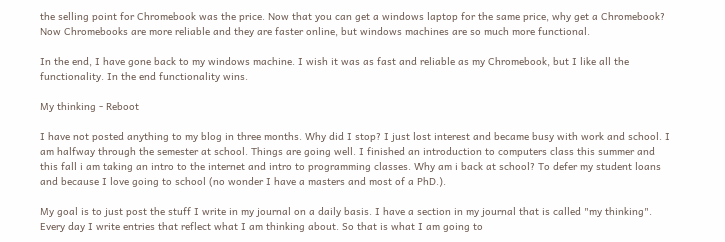the selling point for Chromebook was the price. Now that you can get a windows laptop for the same price, why get a Chromebook? Now Chromebooks are more reliable and they are faster online, but windows machines are so much more functional.

In the end, I have gone back to my windows machine. I wish it was as fast and reliable as my Chromebook, but I like all the functionality. In the end functionality wins.

My thinking - Reboot

I have not posted anything to my blog in three months. Why did I stop? I just lost interest and became busy with work and school. I am halfway through the semester at school. Things are going well. I finished an introduction to computers class this summer and this fall i am taking an intro to the internet and intro to programming classes. Why am i back at school? To defer my student loans and because I love going to school (no wonder I have a masters and most of a PhD.).

My goal is to just post the stuff I write in my journal on a daily basis. I have a section in my journal that is called "my thinking". Every day I write entries that reflect what I am thinking about. So that is what I am going to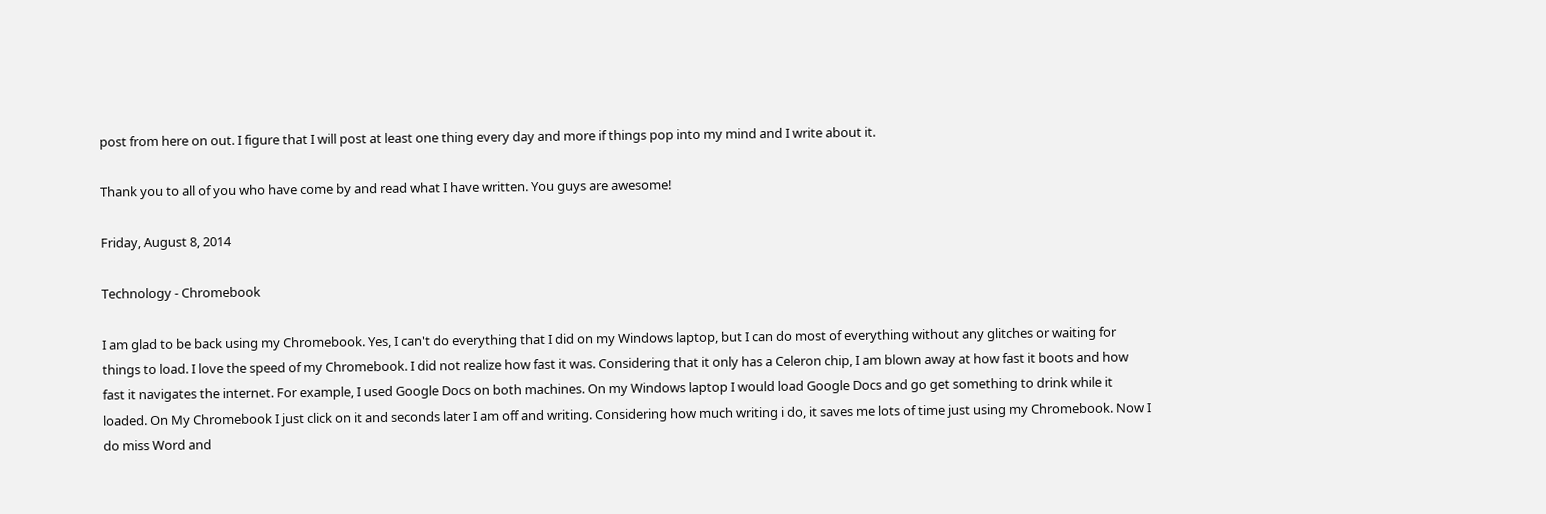post from here on out. I figure that I will post at least one thing every day and more if things pop into my mind and I write about it.

Thank you to all of you who have come by and read what I have written. You guys are awesome!

Friday, August 8, 2014

Technology - Chromebook

I am glad to be back using my Chromebook. Yes, I can't do everything that I did on my Windows laptop, but I can do most of everything without any glitches or waiting for things to load. I love the speed of my Chromebook. I did not realize how fast it was. Considering that it only has a Celeron chip, I am blown away at how fast it boots and how fast it navigates the internet. For example, I used Google Docs on both machines. On my Windows laptop I would load Google Docs and go get something to drink while it loaded. On My Chromebook I just click on it and seconds later I am off and writing. Considering how much writing i do, it saves me lots of time just using my Chromebook. Now I do miss Word and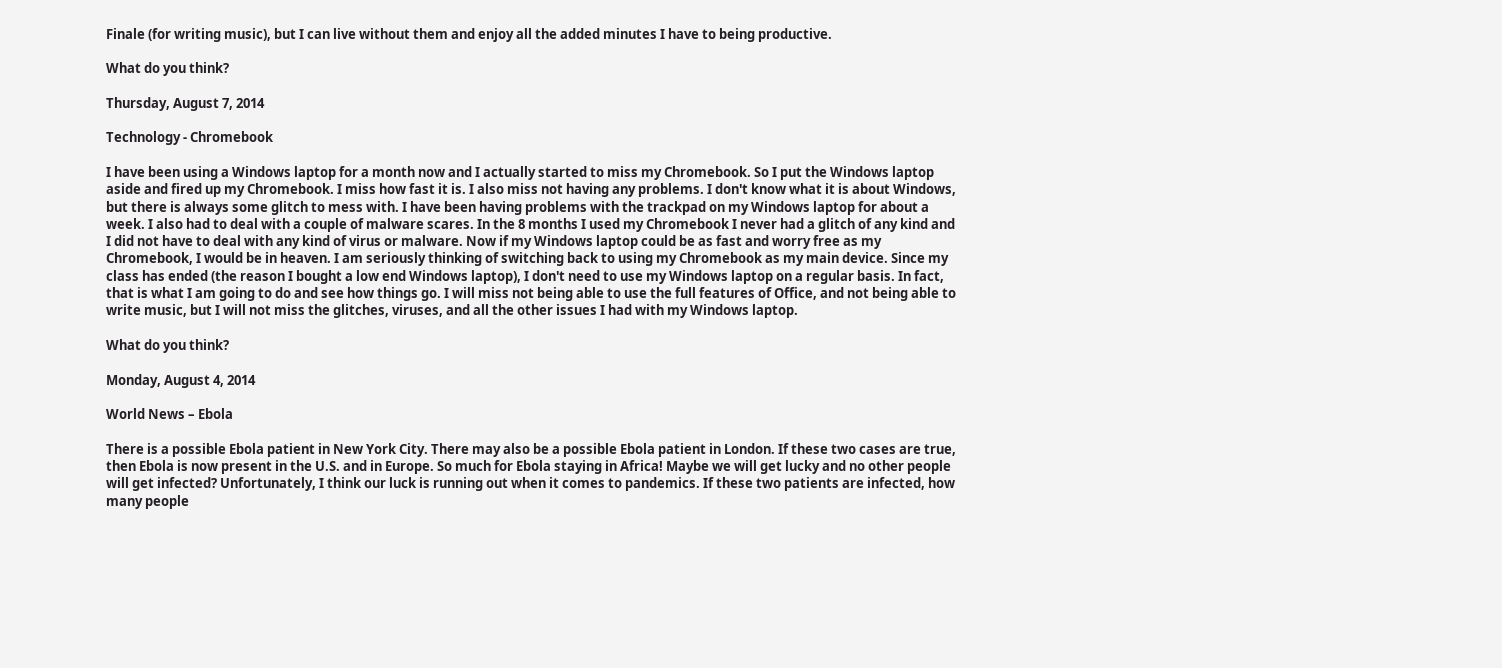Finale (for writing music), but I can live without them and enjoy all the added minutes I have to being productive.

What do you think?

Thursday, August 7, 2014

Technology - Chromebook

I have been using a Windows laptop for a month now and I actually started to miss my Chromebook. So I put the Windows laptop aside and fired up my Chromebook. I miss how fast it is. I also miss not having any problems. I don't know what it is about Windows, but there is always some glitch to mess with. I have been having problems with the trackpad on my Windows laptop for about a week. I also had to deal with a couple of malware scares. In the 8 months I used my Chromebook I never had a glitch of any kind and I did not have to deal with any kind of virus or malware. Now if my Windows laptop could be as fast and worry free as my Chromebook, I would be in heaven. I am seriously thinking of switching back to using my Chromebook as my main device. Since my class has ended (the reason I bought a low end Windows laptop), I don't need to use my Windows laptop on a regular basis. In fact, that is what I am going to do and see how things go. I will miss not being able to use the full features of Office, and not being able to write music, but I will not miss the glitches, viruses, and all the other issues I had with my Windows laptop.

What do you think?

Monday, August 4, 2014

World News – Ebola

There is a possible Ebola patient in New York City. There may also be a possible Ebola patient in London. If these two cases are true, then Ebola is now present in the U.S. and in Europe. So much for Ebola staying in Africa! Maybe we will get lucky and no other people will get infected? Unfortunately, I think our luck is running out when it comes to pandemics. If these two patients are infected, how many people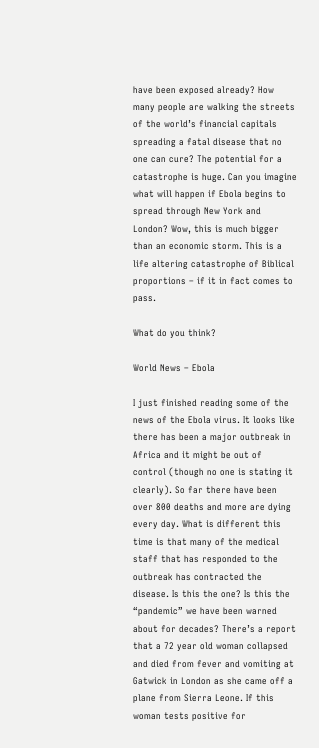have been exposed already? How many people are walking the streets of the world’s financial capitals spreading a fatal disease that no one can cure? The potential for a catastrophe is huge. Can you imagine what will happen if Ebola begins to spread through New York and London? Wow, this is much bigger than an economic storm. This is a life altering catastrophe of Biblical proportions – if it in fact comes to pass.

What do you think?

World News – Ebola

I just finished reading some of the news of the Ebola virus. It looks like there has been a major outbreak in Africa and it might be out of control (though no one is stating it clearly). So far there have been over 800 deaths and more are dying every day. What is different this time is that many of the medical staff that has responded to the outbreak has contracted the disease. Is this the one? Is this the “pandemic” we have been warned about for decades? There’s a report that a 72 year old woman collapsed and died from fever and vomiting at Gatwick in London as she came off a plane from Sierra Leone. If this woman tests positive for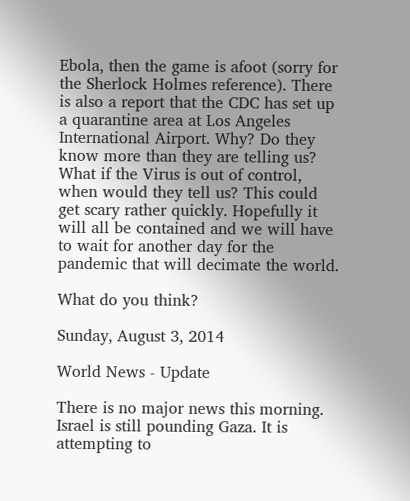Ebola, then the game is afoot (sorry for the Sherlock Holmes reference). There is also a report that the CDC has set up a quarantine area at Los Angeles International Airport. Why? Do they know more than they are telling us? What if the Virus is out of control, when would they tell us? This could get scary rather quickly. Hopefully it will all be contained and we will have to wait for another day for the pandemic that will decimate the world.

What do you think?

Sunday, August 3, 2014

World News - Update

There is no major news this morning. Israel is still pounding Gaza. It is attempting to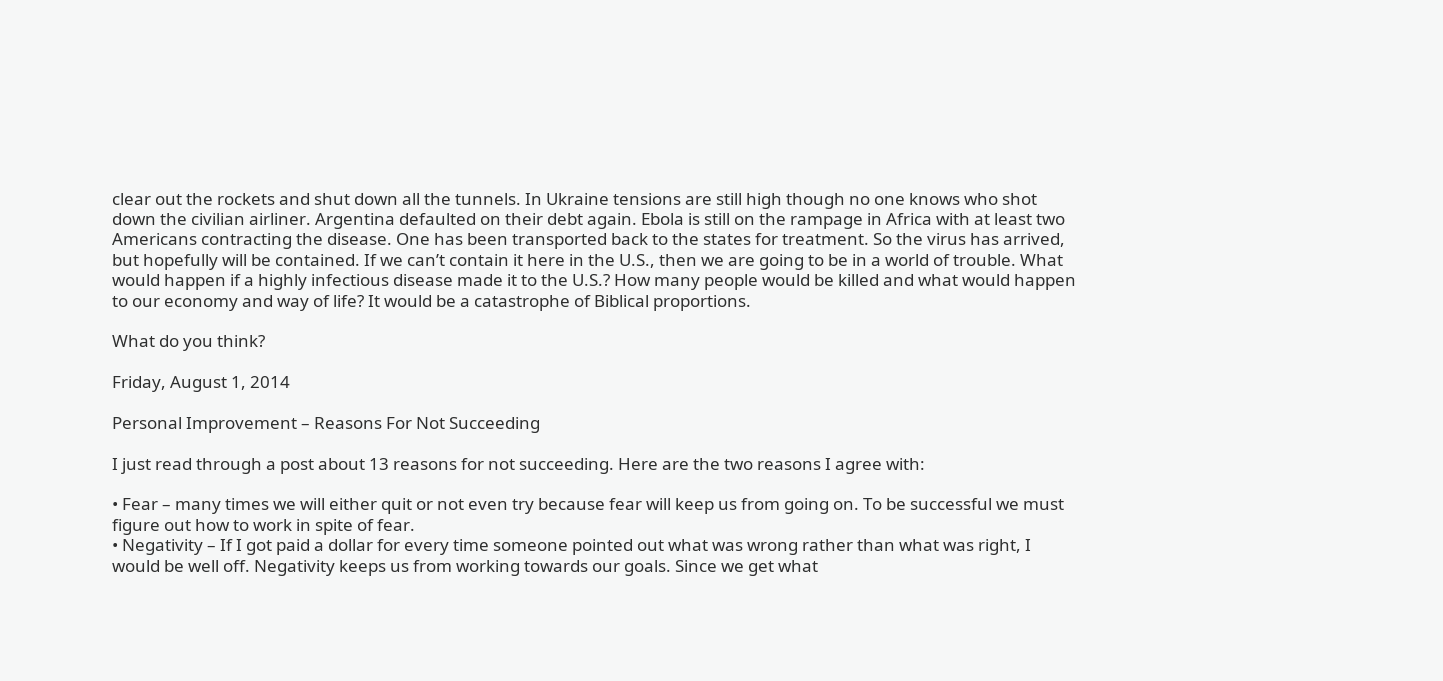clear out the rockets and shut down all the tunnels. In Ukraine tensions are still high though no one knows who shot down the civilian airliner. Argentina defaulted on their debt again. Ebola is still on the rampage in Africa with at least two Americans contracting the disease. One has been transported back to the states for treatment. So the virus has arrived, but hopefully will be contained. If we can’t contain it here in the U.S., then we are going to be in a world of trouble. What would happen if a highly infectious disease made it to the U.S.? How many people would be killed and what would happen to our economy and way of life? It would be a catastrophe of Biblical proportions.

What do you think?

Friday, August 1, 2014

Personal Improvement – Reasons For Not Succeeding

I just read through a post about 13 reasons for not succeeding. Here are the two reasons I agree with:

• Fear – many times we will either quit or not even try because fear will keep us from going on. To be successful we must figure out how to work in spite of fear.
• Negativity – If I got paid a dollar for every time someone pointed out what was wrong rather than what was right, I would be well off. Negativity keeps us from working towards our goals. Since we get what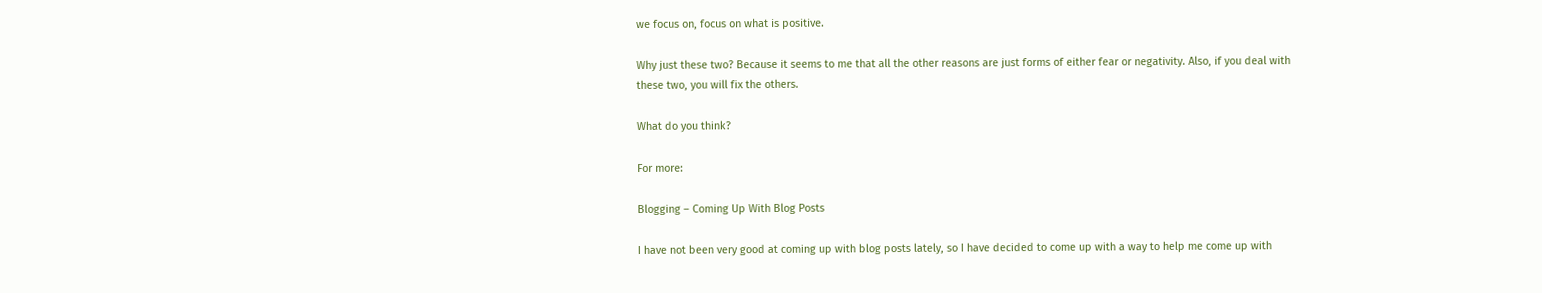we focus on, focus on what is positive.

Why just these two? Because it seems to me that all the other reasons are just forms of either fear or negativity. Also, if you deal with these two, you will fix the others.

What do you think?

For more:

Blogging – Coming Up With Blog Posts

I have not been very good at coming up with blog posts lately, so I have decided to come up with a way to help me come up with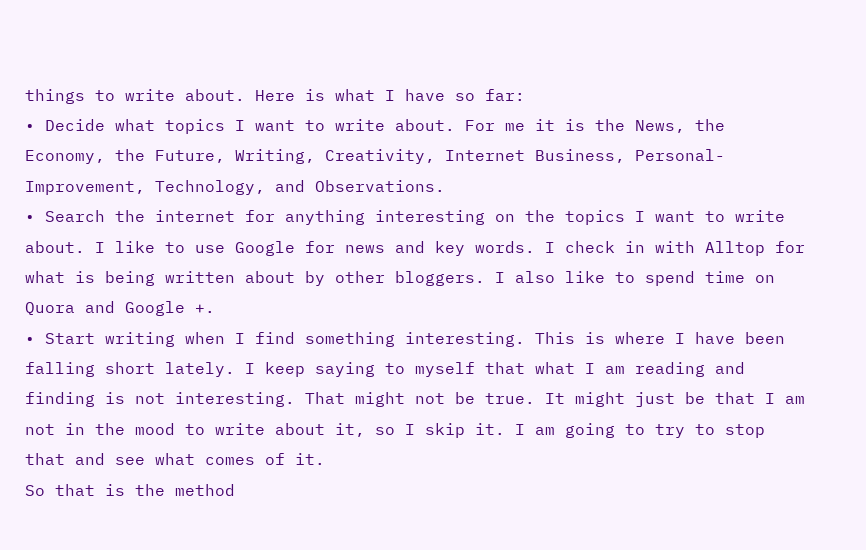things to write about. Here is what I have so far:
• Decide what topics I want to write about. For me it is the News, the Economy, the Future, Writing, Creativity, Internet Business, Personal-Improvement, Technology, and Observations.
• Search the internet for anything interesting on the topics I want to write about. I like to use Google for news and key words. I check in with Alltop for what is being written about by other bloggers. I also like to spend time on Quora and Google +.
• Start writing when I find something interesting. This is where I have been falling short lately. I keep saying to myself that what I am reading and finding is not interesting. That might not be true. It might just be that I am not in the mood to write about it, so I skip it. I am going to try to stop that and see what comes of it.
So that is the method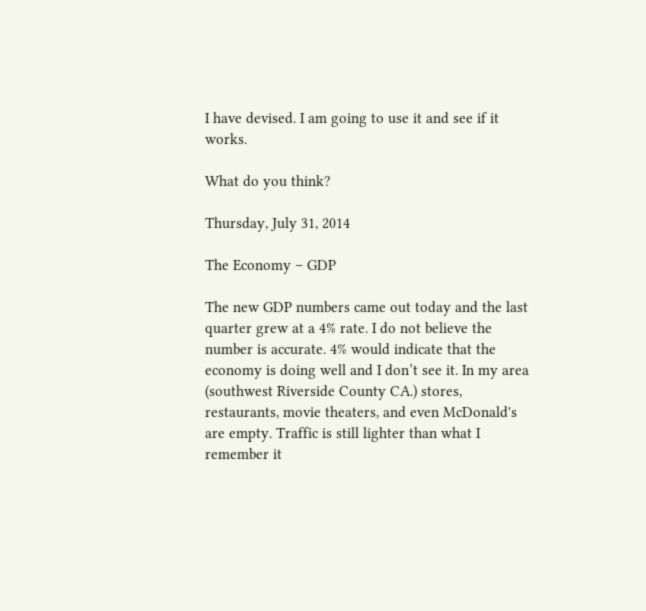I have devised. I am going to use it and see if it works.

What do you think?

Thursday, July 31, 2014

The Economy – GDP

The new GDP numbers came out today and the last quarter grew at a 4% rate. I do not believe the number is accurate. 4% would indicate that the economy is doing well and I don’t see it. In my area (southwest Riverside County CA.) stores, restaurants, movie theaters, and even McDonald's are empty. Traffic is still lighter than what I remember it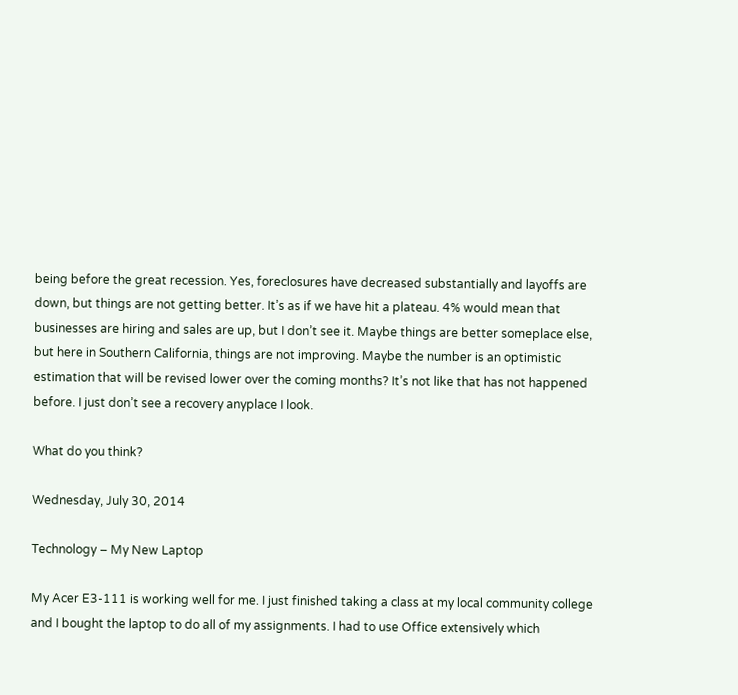being before the great recession. Yes, foreclosures have decreased substantially and layoffs are down, but things are not getting better. It’s as if we have hit a plateau. 4% would mean that businesses are hiring and sales are up, but I don’t see it. Maybe things are better someplace else, but here in Southern California, things are not improving. Maybe the number is an optimistic estimation that will be revised lower over the coming months? It’s not like that has not happened before. I just don’t see a recovery anyplace I look.

What do you think?

Wednesday, July 30, 2014

Technology – My New Laptop

My Acer E3-111 is working well for me. I just finished taking a class at my local community college and I bought the laptop to do all of my assignments. I had to use Office extensively which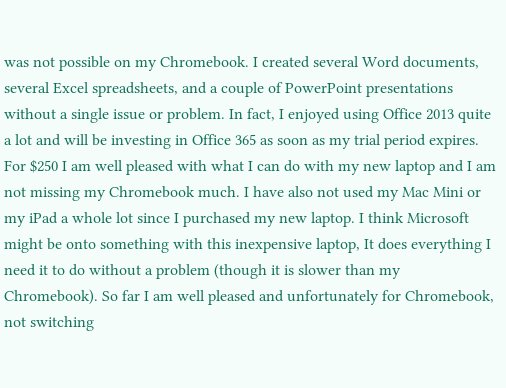was not possible on my Chromebook. I created several Word documents, several Excel spreadsheets, and a couple of PowerPoint presentations without a single issue or problem. In fact, I enjoyed using Office 2013 quite a lot and will be investing in Office 365 as soon as my trial period expires. For $250 I am well pleased with what I can do with my new laptop and I am not missing my Chromebook much. I have also not used my Mac Mini or my iPad a whole lot since I purchased my new laptop. I think Microsoft might be onto something with this inexpensive laptop, It does everything I need it to do without a problem (though it is slower than my Chromebook). So far I am well pleased and unfortunately for Chromebook, not switching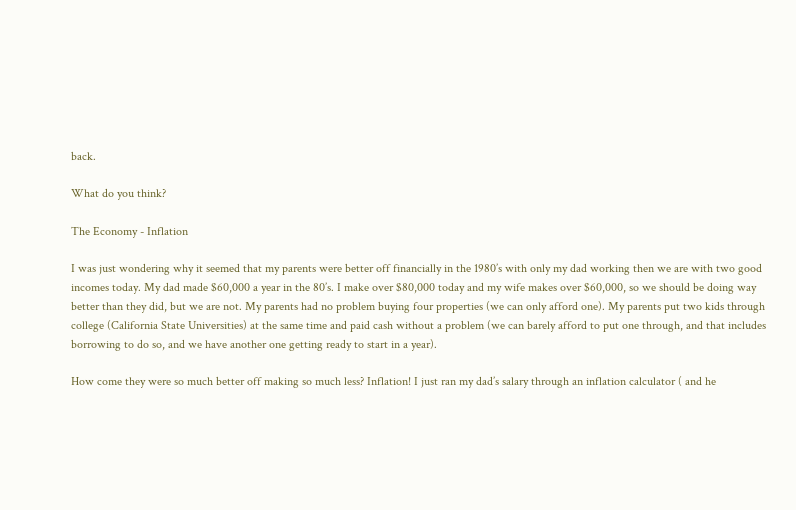back.

What do you think?

The Economy - Inflation

I was just wondering why it seemed that my parents were better off financially in the 1980’s with only my dad working then we are with two good incomes today. My dad made $60,000 a year in the 80’s. I make over $80,000 today and my wife makes over $60,000, so we should be doing way better than they did, but we are not. My parents had no problem buying four properties (we can only afford one). My parents put two kids through college (California State Universities) at the same time and paid cash without a problem (we can barely afford to put one through, and that includes borrowing to do so, and we have another one getting ready to start in a year).

How come they were so much better off making so much less? Inflation! I just ran my dad’s salary through an inflation calculator ( and he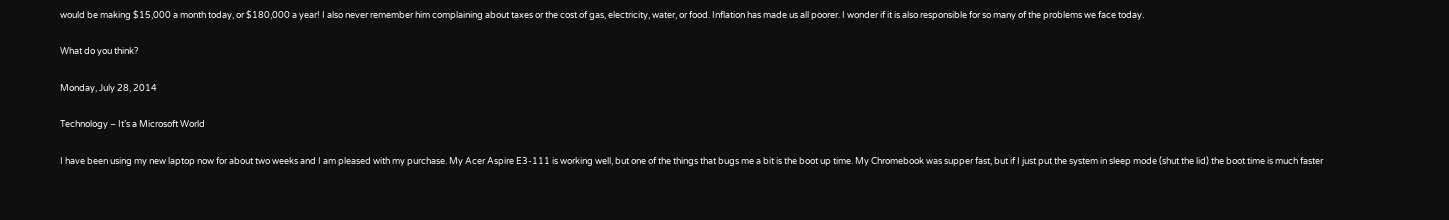would be making $15,000 a month today, or $180,000 a year! I also never remember him complaining about taxes or the cost of gas, electricity, water, or food. Inflation has made us all poorer. I wonder if it is also responsible for so many of the problems we face today.

What do you think?

Monday, July 28, 2014

Technology – It’s a Microsoft World

I have been using my new laptop now for about two weeks and I am pleased with my purchase. My Acer Aspire E3-111 is working well, but one of the things that bugs me a bit is the boot up time. My Chromebook was supper fast, but if I just put the system in sleep mode (shut the lid) the boot time is much faster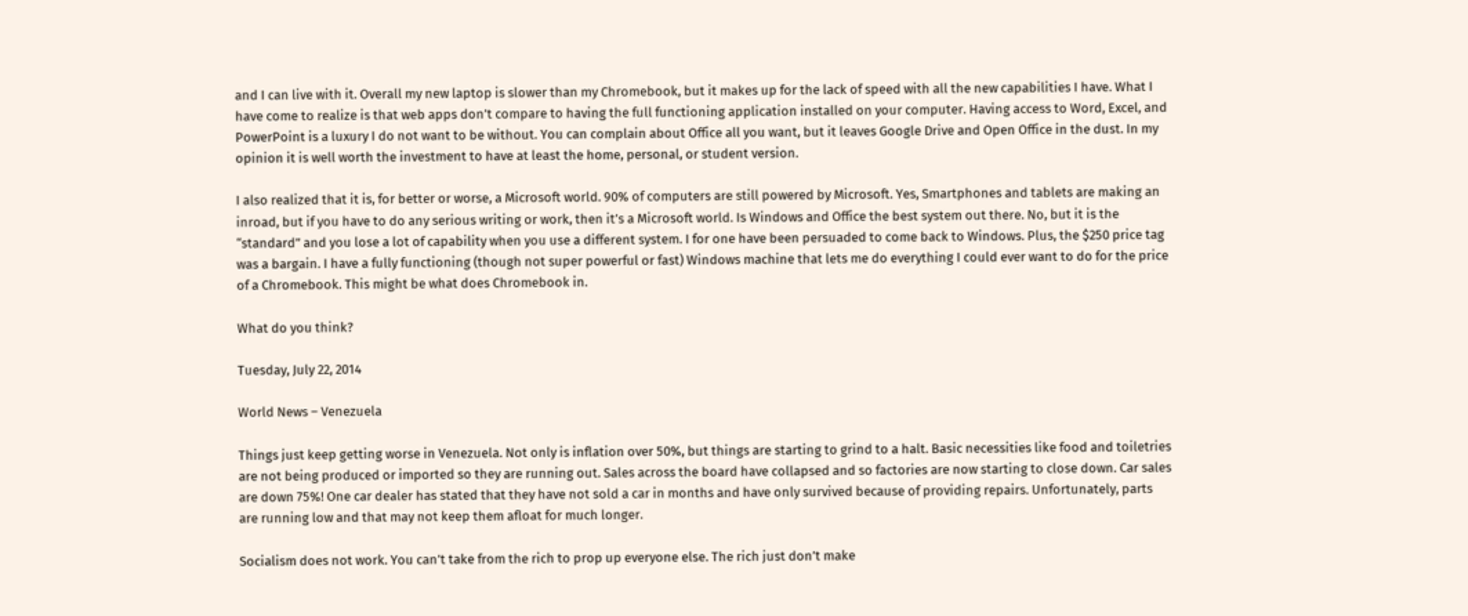and I can live with it. Overall my new laptop is slower than my Chromebook, but it makes up for the lack of speed with all the new capabilities I have. What I have come to realize is that web apps don’t compare to having the full functioning application installed on your computer. Having access to Word, Excel, and PowerPoint is a luxury I do not want to be without. You can complain about Office all you want, but it leaves Google Drive and Open Office in the dust. In my opinion it is well worth the investment to have at least the home, personal, or student version.

I also realized that it is, for better or worse, a Microsoft world. 90% of computers are still powered by Microsoft. Yes, Smartphones and tablets are making an inroad, but if you have to do any serious writing or work, then it’s a Microsoft world. Is Windows and Office the best system out there. No, but it is the “standard” and you lose a lot of capability when you use a different system. I for one have been persuaded to come back to Windows. Plus, the $250 price tag was a bargain. I have a fully functioning (though not super powerful or fast) Windows machine that lets me do everything I could ever want to do for the price of a Chromebook. This might be what does Chromebook in.

What do you think?

Tuesday, July 22, 2014

World News – Venezuela

Things just keep getting worse in Venezuela. Not only is inflation over 50%, but things are starting to grind to a halt. Basic necessities like food and toiletries are not being produced or imported so they are running out. Sales across the board have collapsed and so factories are now starting to close down. Car sales are down 75%! One car dealer has stated that they have not sold a car in months and have only survived because of providing repairs. Unfortunately, parts are running low and that may not keep them afloat for much longer.

Socialism does not work. You can’t take from the rich to prop up everyone else. The rich just don’t make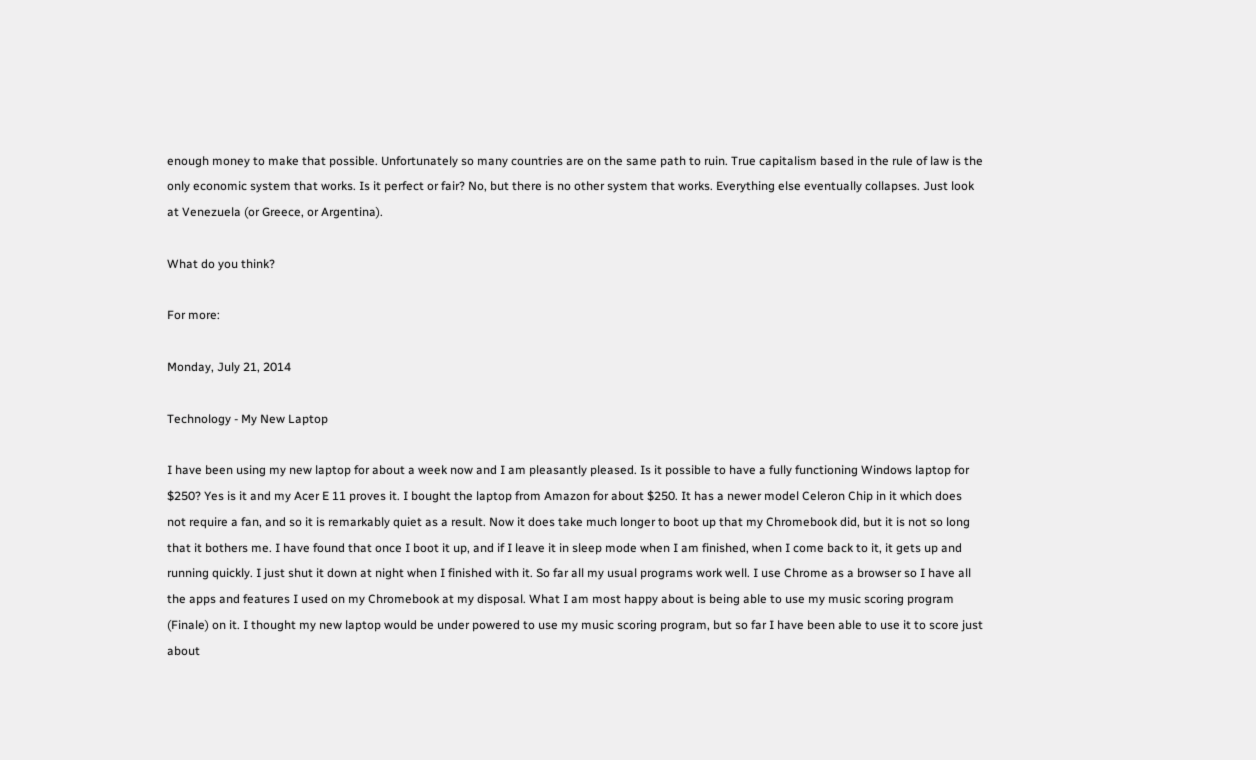enough money to make that possible. Unfortunately so many countries are on the same path to ruin. True capitalism based in the rule of law is the only economic system that works. Is it perfect or fair? No, but there is no other system that works. Everything else eventually collapses. Just look at Venezuela (or Greece, or Argentina).

What do you think?

For more:

Monday, July 21, 2014

Technology - My New Laptop

I have been using my new laptop for about a week now and I am pleasantly pleased. Is it possible to have a fully functioning Windows laptop for $250? Yes is it and my Acer E 11 proves it. I bought the laptop from Amazon for about $250. It has a newer model Celeron Chip in it which does not require a fan, and so it is remarkably quiet as a result. Now it does take much longer to boot up that my Chromebook did, but it is not so long that it bothers me. I have found that once I boot it up, and if I leave it in sleep mode when I am finished, when I come back to it, it gets up and running quickly. I just shut it down at night when I finished with it. So far all my usual programs work well. I use Chrome as a browser so I have all the apps and features I used on my Chromebook at my disposal. What I am most happy about is being able to use my music scoring program (Finale) on it. I thought my new laptop would be under powered to use my music scoring program, but so far I have been able to use it to score just about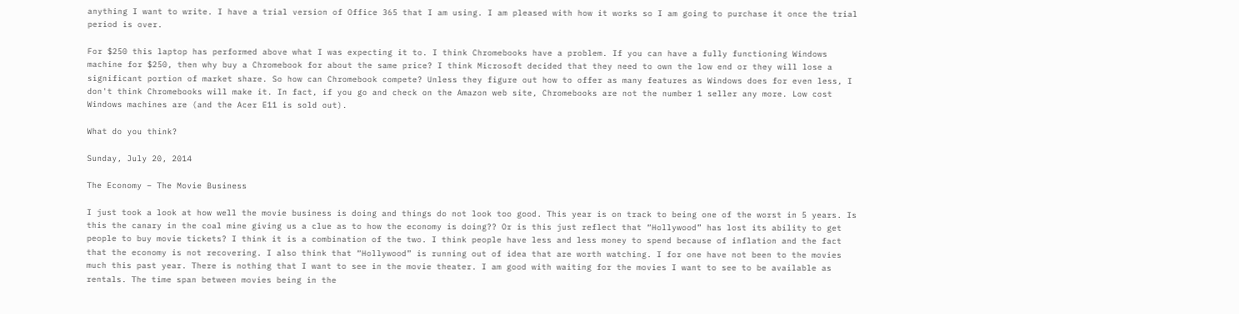anything I want to write. I have a trial version of Office 365 that I am using. I am pleased with how it works so I am going to purchase it once the trial period is over.

For $250 this laptop has performed above what I was expecting it to. I think Chromebooks have a problem. If you can have a fully functioning Windows machine for $250, then why buy a Chromebook for about the same price? I think Microsoft decided that they need to own the low end or they will lose a significant portion of market share. So how can Chromebook compete? Unless they figure out how to offer as many features as Windows does for even less, I don't think Chromebooks will make it. In fact, if you go and check on the Amazon web site, Chromebooks are not the number 1 seller any more. Low cost Windows machines are (and the Acer E11 is sold out).

What do you think?

Sunday, July 20, 2014

The Economy – The Movie Business

I just took a look at how well the movie business is doing and things do not look too good. This year is on track to being one of the worst in 5 years. Is this the canary in the coal mine giving us a clue as to how the economy is doing?? Or is this just reflect that “Hollywood” has lost its ability to get people to buy movie tickets? I think it is a combination of the two. I think people have less and less money to spend because of inflation and the fact that the economy is not recovering. I also think that “Hollywood” is running out of idea that are worth watching. I for one have not been to the movies much this past year. There is nothing that I want to see in the movie theater. I am good with waiting for the movies I want to see to be available as rentals. The time span between movies being in the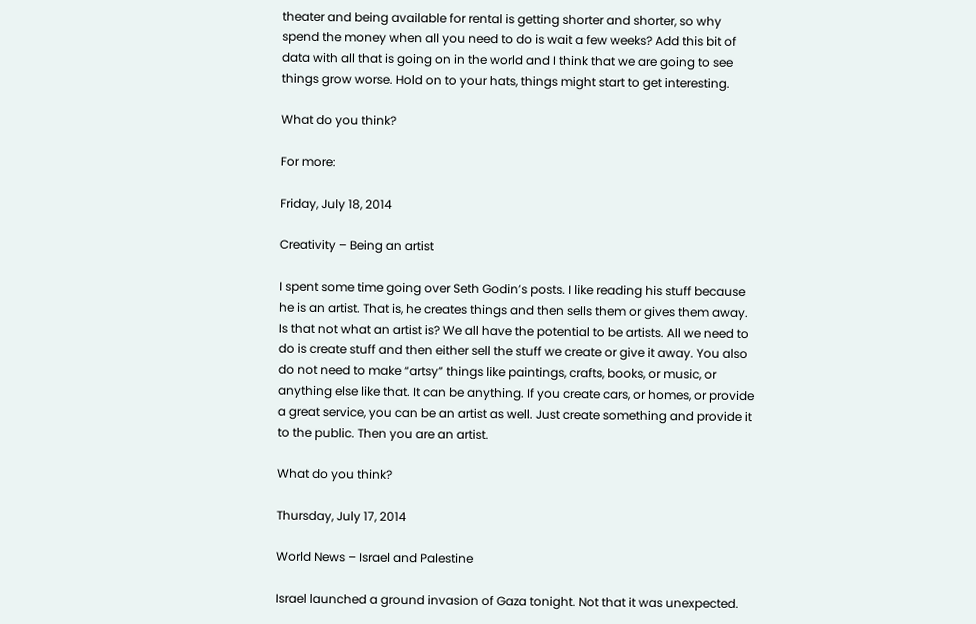theater and being available for rental is getting shorter and shorter, so why spend the money when all you need to do is wait a few weeks? Add this bit of data with all that is going on in the world and I think that we are going to see things grow worse. Hold on to your hats, things might start to get interesting.

What do you think?

For more:

Friday, July 18, 2014

Creativity – Being an artist

I spent some time going over Seth Godin’s posts. I like reading his stuff because he is an artist. That is, he creates things and then sells them or gives them away. Is that not what an artist is? We all have the potential to be artists. All we need to do is create stuff and then either sell the stuff we create or give it away. You also do not need to make “artsy” things like paintings, crafts, books, or music, or anything else like that. It can be anything. If you create cars, or homes, or provide a great service, you can be an artist as well. Just create something and provide it to the public. Then you are an artist.

What do you think?

Thursday, July 17, 2014

World News – Israel and Palestine

Israel launched a ground invasion of Gaza tonight. Not that it was unexpected.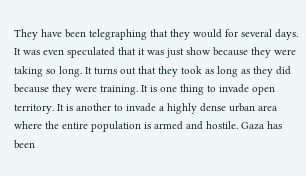They have been telegraphing that they would for several days. It was even speculated that it was just show because they were taking so long. It turns out that they took as long as they did because they were training. It is one thing to invade open territory. It is another to invade a highly dense urban area where the entire population is armed and hostile. Gaza has been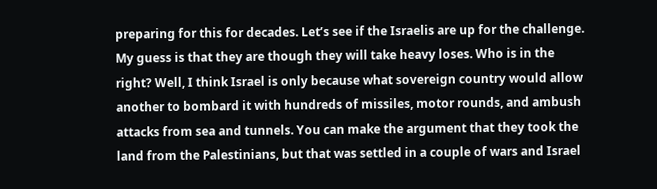preparing for this for decades. Let’s see if the Israelis are up for the challenge. My guess is that they are though they will take heavy loses. Who is in the right? Well, I think Israel is only because what sovereign country would allow another to bombard it with hundreds of missiles, motor rounds, and ambush attacks from sea and tunnels. You can make the argument that they took the land from the Palestinians, but that was settled in a couple of wars and Israel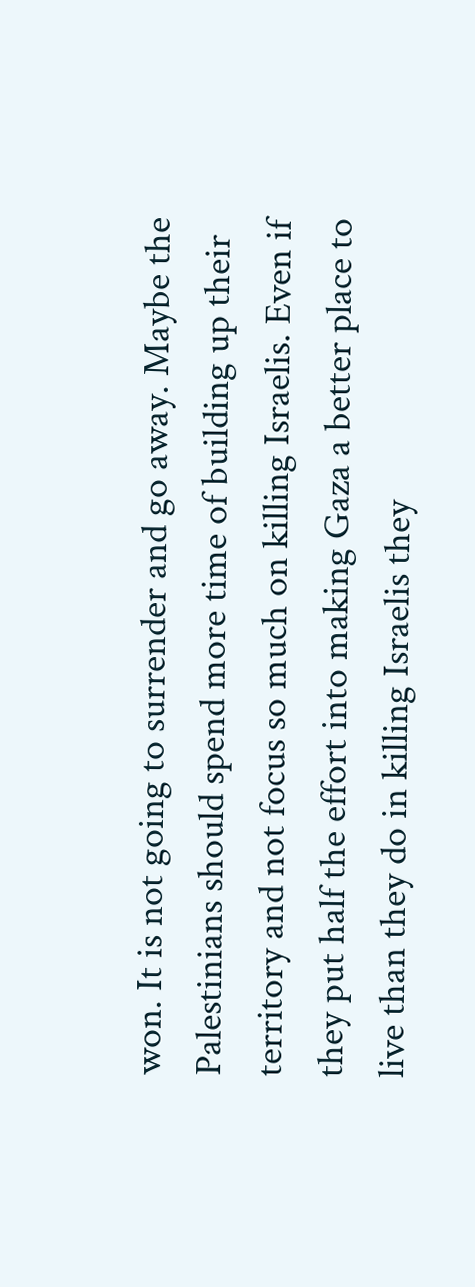won. It is not going to surrender and go away. Maybe the Palestinians should spend more time of building up their territory and not focus so much on killing Israelis. Even if they put half the effort into making Gaza a better place to live than they do in killing Israelis they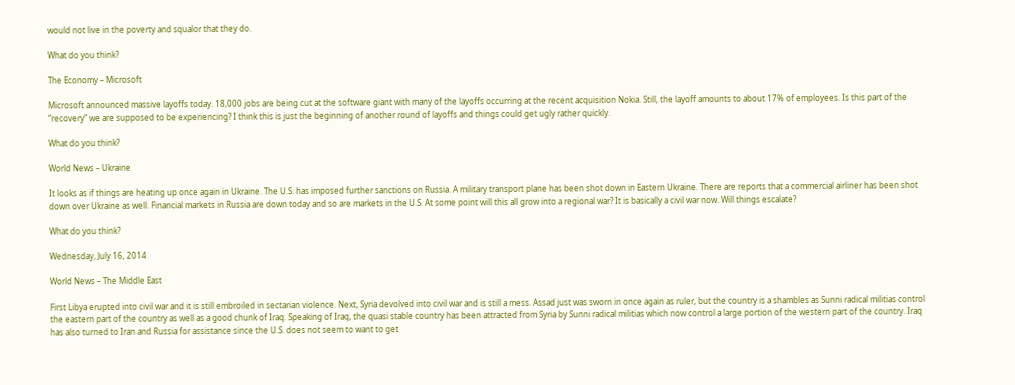would not live in the poverty and squalor that they do.

What do you think?

The Economy – Microsoft

Microsoft announced massive layoffs today. 18,000 jobs are being cut at the software giant with many of the layoffs occurring at the recent acquisition Nokia. Still, the layoff amounts to about 17% of employees. Is this part of the “recovery” we are supposed to be experiencing? I think this is just the beginning of another round of layoffs and things could get ugly rather quickly.

What do you think?

World News – Ukraine

It looks as if things are heating up once again in Ukraine. The U.S. has imposed further sanctions on Russia. A military transport plane has been shot down in Eastern Ukraine. There are reports that a commercial airliner has been shot down over Ukraine as well. Financial markets in Russia are down today and so are markets in the U.S. At some point will this all grow into a regional war? It is basically a civil war now. Will things escalate?

What do you think?

Wednesday, July 16, 2014

World News – The Middle East

First Libya erupted into civil war and it is still embroiled in sectarian violence. Next, Syria devolved into civil war and is still a mess. Assad just was sworn in once again as ruler, but the country is a shambles as Sunni radical militias control the eastern part of the country as well as a good chunk of Iraq. Speaking of Iraq, the quasi stable country has been attracted from Syria by Sunni radical militias which now control a large portion of the western part of the country. Iraq has also turned to Iran and Russia for assistance since the U.S. does not seem to want to get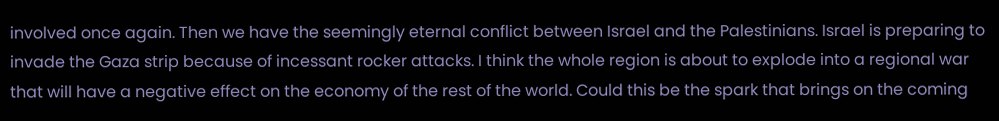involved once again. Then we have the seemingly eternal conflict between Israel and the Palestinians. Israel is preparing to invade the Gaza strip because of incessant rocker attacks. I think the whole region is about to explode into a regional war that will have a negative effect on the economy of the rest of the world. Could this be the spark that brings on the coming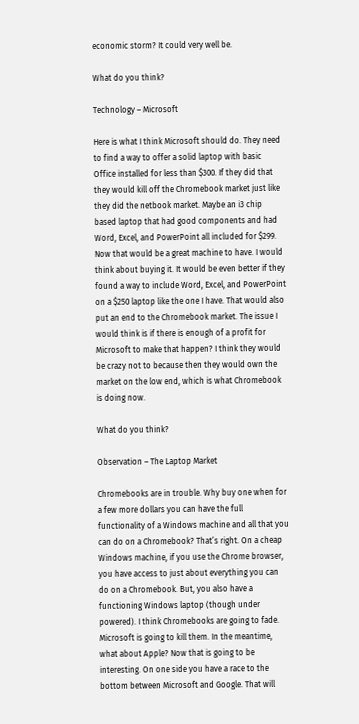economic storm? It could very well be.

What do you think?

Technology – Microsoft

Here is what I think Microsoft should do. They need to find a way to offer a solid laptop with basic Office installed for less than $300. If they did that they would kill off the Chromebook market just like they did the netbook market. Maybe an i3 chip based laptop that had good components and had Word, Excel, and PowerPoint all included for $299. Now that would be a great machine to have. I would think about buying it. It would be even better if they found a way to include Word, Excel, and PowerPoint on a $250 laptop like the one I have. That would also put an end to the Chromebook market. The issue I would think is if there is enough of a profit for Microsoft to make that happen? I think they would be crazy not to because then they would own the market on the low end, which is what Chromebook is doing now.

What do you think?

Observation – The Laptop Market

Chromebooks are in trouble. Why buy one when for a few more dollars you can have the full functionality of a Windows machine and all that you can do on a Chromebook? That’s right. On a cheap Windows machine, if you use the Chrome browser, you have access to just about everything you can do on a Chromebook. But, you also have a functioning Windows laptop (though under powered). I think Chromebooks are going to fade. Microsoft is going to kill them. In the meantime, what about Apple? Now that is going to be interesting. On one side you have a race to the bottom between Microsoft and Google. That will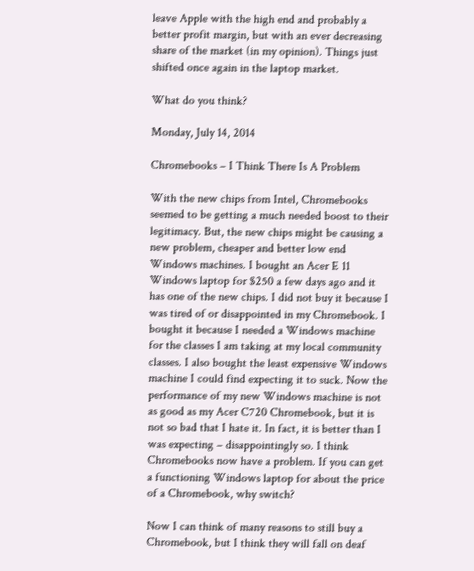leave Apple with the high end and probably a better profit margin, but with an ever decreasing share of the market (in my opinion). Things just shifted once again in the laptop market.

What do you think?

Monday, July 14, 2014

Chromebooks – I Think There Is A Problem

With the new chips from Intel, Chromebooks seemed to be getting a much needed boost to their legitimacy. But, the new chips might be causing a new problem, cheaper and better low end Windows machines. I bought an Acer E 11 Windows laptop for $250 a few days ago and it has one of the new chips. I did not buy it because I was tired of or disappointed in my Chromebook. I bought it because I needed a Windows machine for the classes I am taking at my local community classes. I also bought the least expensive Windows machine I could find expecting it to suck. Now the performance of my new Windows machine is not as good as my Acer C720 Chromebook, but it is not so bad that I hate it. In fact, it is better than I was expecting – disappointingly so. I think Chromebooks now have a problem. If you can get a functioning Windows laptop for about the price of a Chromebook, why switch?

Now I can think of many reasons to still buy a Chromebook, but I think they will fall on deaf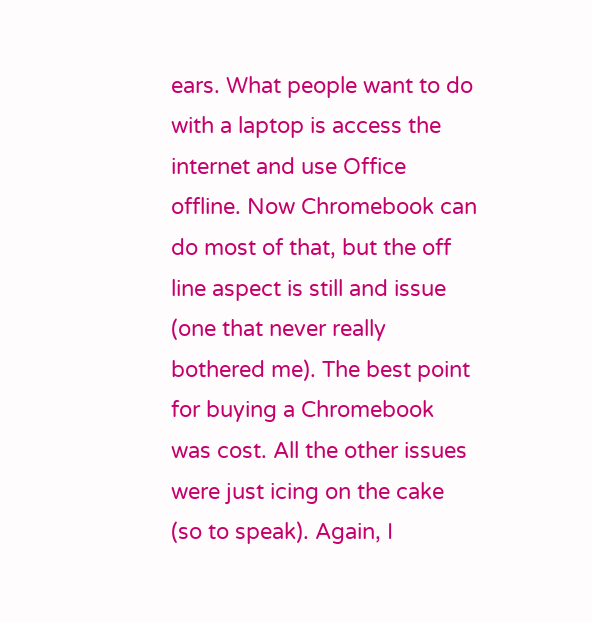ears. What people want to do with a laptop is access the internet and use Office offline. Now Chromebook can do most of that, but the off line aspect is still and issue (one that never really bothered me). The best point for buying a Chromebook was cost. All the other issues were just icing on the cake (so to speak). Again, I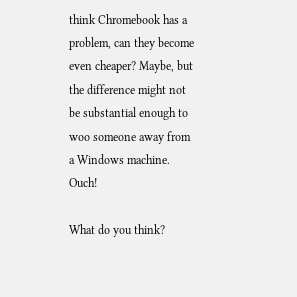think Chromebook has a problem, can they become even cheaper? Maybe, but the difference might not be substantial enough to woo someone away from a Windows machine. Ouch!

What do you think?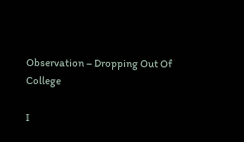Observation – Dropping Out Of College

I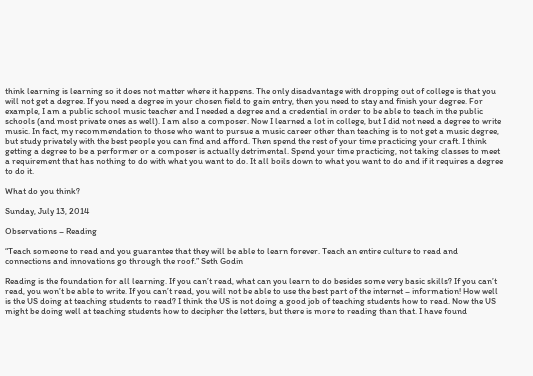think learning is learning so it does not matter where it happens. The only disadvantage with dropping out of college is that you will not get a degree. If you need a degree in your chosen field to gain entry, then you need to stay and finish your degree. For example, I am a public school music teacher and I needed a degree and a credential in order to be able to teach in the public schools (and most private ones as well). I am also a composer. Now I learned a lot in college, but I did not need a degree to write music. In fact, my recommendation to those who want to pursue a music career other than teaching is to not get a music degree, but study privately with the best people you can find and afford. Then spend the rest of your time practicing your craft. I think getting a degree to be a performer or a composer is actually detrimental. Spend your time practicing, not taking classes to meet a requirement that has nothing to do with what you want to do. It all boils down to what you want to do and if it requires a degree to do it.

What do you think?

Sunday, July 13, 2014

Observations – Reading

“Teach someone to read and you guarantee that they will be able to learn forever. Teach an entire culture to read and connections and innovations go through the roof.” Seth Godin

Reading is the foundation for all learning. If you can’t read, what can you learn to do besides some very basic skills? If you can’t read, you won’t be able to write. If you can’t read, you will not be able to use the best part of the internet – information! How well is the US doing at teaching students to read? I think the US is not doing a good job of teaching students how to read. Now the US might be doing well at teaching students how to decipher the letters, but there is more to reading than that. I have found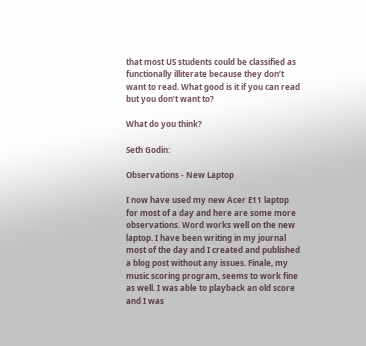that most US students could be classified as functionally illiterate because they don’t want to read. What good is it if you can read but you don’t want to?

What do you think?

Seth Godin:

Observations - New Laptop

I now have used my new Acer E11 laptop for most of a day and here are some more observations. Word works well on the new laptop. I have been writing in my journal most of the day and I created and published a blog post without any issues. Finale, my music scoring program, seems to work fine as well. I was able to playback an old score and I was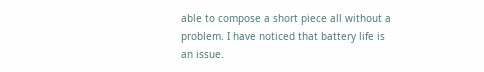able to compose a short piece all without a problem. I have noticed that battery life is an issue.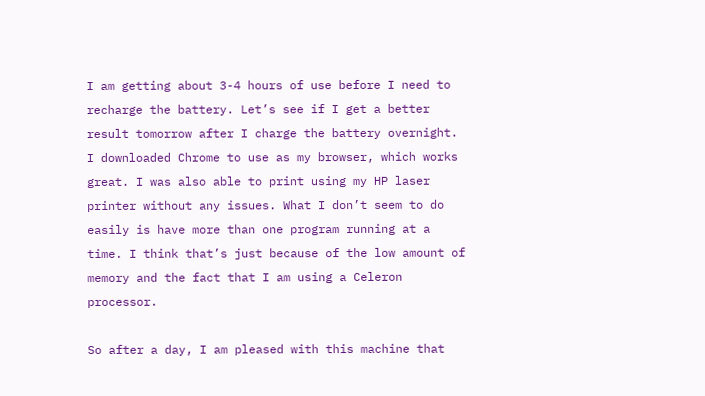I am getting about 3-4 hours of use before I need to recharge the battery. Let’s see if I get a better result tomorrow after I charge the battery overnight. I downloaded Chrome to use as my browser, which works great. I was also able to print using my HP laser printer without any issues. What I don’t seem to do easily is have more than one program running at a time. I think that’s just because of the low amount of memory and the fact that I am using a Celeron processor.

So after a day, I am pleased with this machine that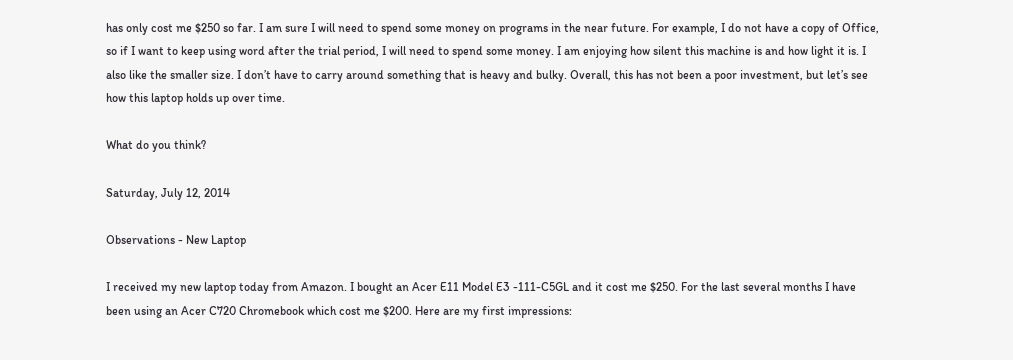has only cost me $250 so far. I am sure I will need to spend some money on programs in the near future. For example, I do not have a copy of Office, so if I want to keep using word after the trial period, I will need to spend some money. I am enjoying how silent this machine is and how light it is. I also like the smaller size. I don’t have to carry around something that is heavy and bulky. Overall, this has not been a poor investment, but let’s see how this laptop holds up over time.

What do you think?

Saturday, July 12, 2014

Observations - New Laptop

I received my new laptop today from Amazon. I bought an Acer E11 Model E3 -111-C5GL and it cost me $250. For the last several months I have been using an Acer C720 Chromebook which cost me $200. Here are my first impressions: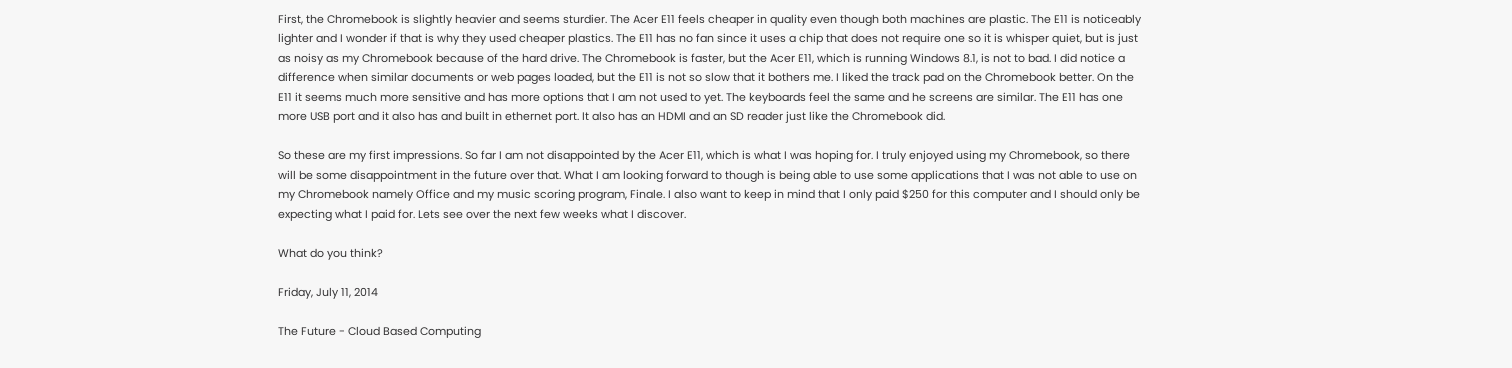First, the Chromebook is slightly heavier and seems sturdier. The Acer E11 feels cheaper in quality even though both machines are plastic. The E11 is noticeably lighter and I wonder if that is why they used cheaper plastics. The E11 has no fan since it uses a chip that does not require one so it is whisper quiet, but is just as noisy as my Chromebook because of the hard drive. The Chromebook is faster, but the Acer E11, which is running Windows 8.1, is not to bad. I did notice a difference when similar documents or web pages loaded, but the E11 is not so slow that it bothers me. I liked the track pad on the Chromebook better. On the E11 it seems much more sensitive and has more options that I am not used to yet. The keyboards feel the same and he screens are similar. The E11 has one more USB port and it also has and built in ethernet port. It also has an HDMI and an SD reader just like the Chromebook did.

So these are my first impressions. So far I am not disappointed by the Acer E11, which is what I was hoping for. I truly enjoyed using my Chromebook, so there will be some disappointment in the future over that. What I am looking forward to though is being able to use some applications that I was not able to use on my Chromebook namely Office and my music scoring program, Finale. I also want to keep in mind that I only paid $250 for this computer and I should only be expecting what I paid for. Lets see over the next few weeks what I discover.

What do you think?

Friday, July 11, 2014

The Future - Cloud Based Computing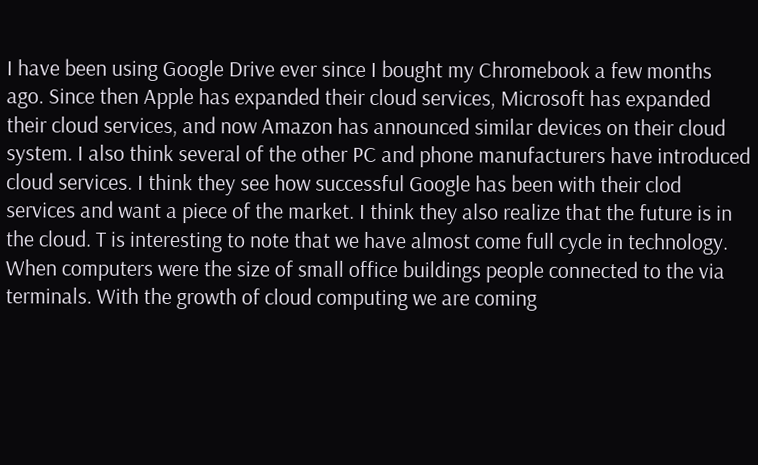I have been using Google Drive ever since I bought my Chromebook a few months ago. Since then Apple has expanded their cloud services, Microsoft has expanded their cloud services, and now Amazon has announced similar devices on their cloud system. I also think several of the other PC and phone manufacturers have introduced cloud services. I think they see how successful Google has been with their clod services and want a piece of the market. I think they also realize that the future is in the cloud. T is interesting to note that we have almost come full cycle in technology. When computers were the size of small office buildings people connected to the via terminals. With the growth of cloud computing we are coming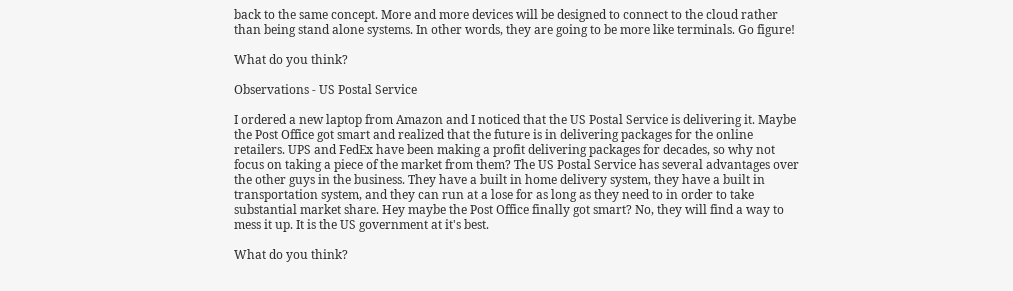back to the same concept. More and more devices will be designed to connect to the cloud rather than being stand alone systems. In other words, they are going to be more like terminals. Go figure!

What do you think?

Observations - US Postal Service

I ordered a new laptop from Amazon and I noticed that the US Postal Service is delivering it. Maybe the Post Office got smart and realized that the future is in delivering packages for the online retailers. UPS and FedEx have been making a profit delivering packages for decades, so why not focus on taking a piece of the market from them? The US Postal Service has several advantages over the other guys in the business. They have a built in home delivery system, they have a built in transportation system, and they can run at a lose for as long as they need to in order to take substantial market share. Hey maybe the Post Office finally got smart? No, they will find a way to mess it up. It is the US government at it's best.

What do you think?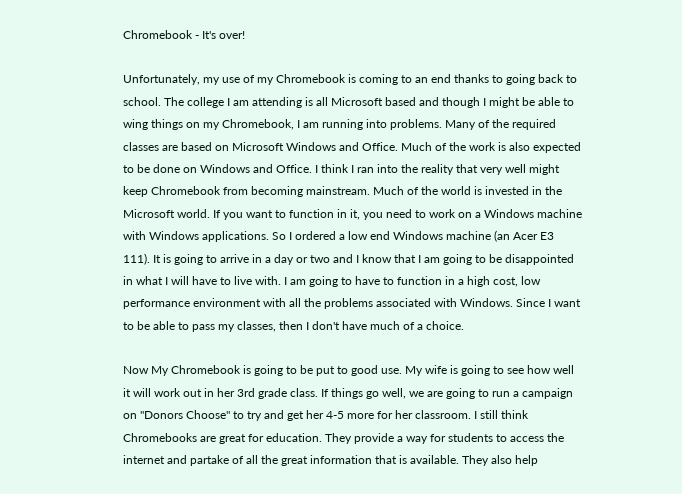Chromebook - It's over!

Unfortunately, my use of my Chromebook is coming to an end thanks to going back to school. The college I am attending is all Microsoft based and though I might be able to wing things on my Chromebook, I am running into problems. Many of the required classes are based on Microsoft Windows and Office. Much of the work is also expected to be done on Windows and Office. I think I ran into the reality that very well might keep Chromebook from becoming mainstream. Much of the world is invested in the Microsoft world. If you want to function in it, you need to work on a Windows machine with Windows applications. So I ordered a low end Windows machine (an Acer E3 111). It is going to arrive in a day or two and I know that I am going to be disappointed in what I will have to live with. I am going to have to function in a high cost, low performance environment with all the problems associated with Windows. Since I want to be able to pass my classes, then I don't have much of a choice.

Now My Chromebook is going to be put to good use. My wife is going to see how well it will work out in her 3rd grade class. If things go well, we are going to run a campaign on "Donors Choose" to try and get her 4-5 more for her classroom. I still think Chromebooks are great for education. They provide a way for students to access the internet and partake of all the great information that is available. They also help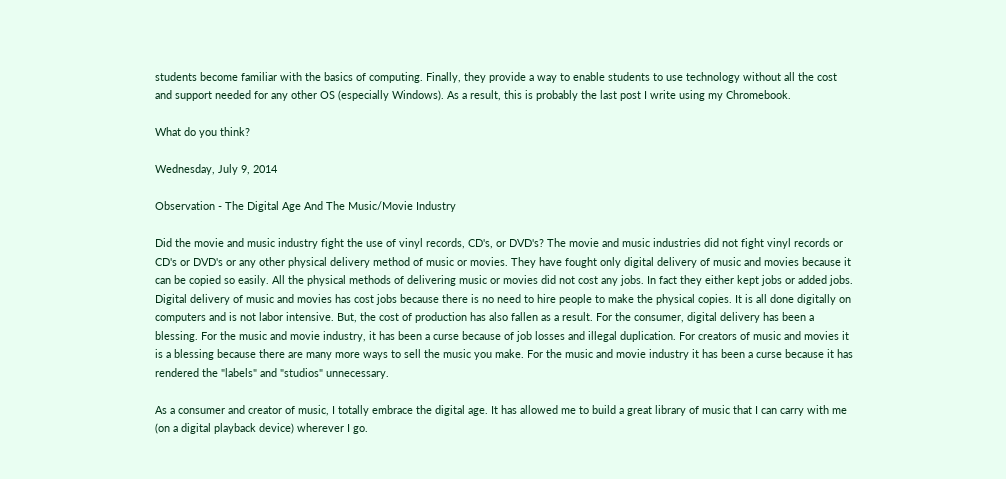students become familiar with the basics of computing. Finally, they provide a way to enable students to use technology without all the cost and support needed for any other OS (especially Windows). As a result, this is probably the last post I write using my Chromebook.

What do you think?

Wednesday, July 9, 2014

Observation - The Digital Age And The Music/Movie Industry

Did the movie and music industry fight the use of vinyl records, CD's, or DVD's? The movie and music industries did not fight vinyl records or CD's or DVD's or any other physical delivery method of music or movies. They have fought only digital delivery of music and movies because it can be copied so easily. All the physical methods of delivering music or movies did not cost any jobs. In fact they either kept jobs or added jobs. Digital delivery of music and movies has cost jobs because there is no need to hire people to make the physical copies. It is all done digitally on computers and is not labor intensive. But, the cost of production has also fallen as a result. For the consumer, digital delivery has been a blessing. For the music and movie industry, it has been a curse because of job losses and illegal duplication. For creators of music and movies it is a blessing because there are many more ways to sell the music you make. For the music and movie industry it has been a curse because it has rendered the "labels" and "studios" unnecessary.

As a consumer and creator of music, I totally embrace the digital age. It has allowed me to build a great library of music that I can carry with me (on a digital playback device) wherever I go.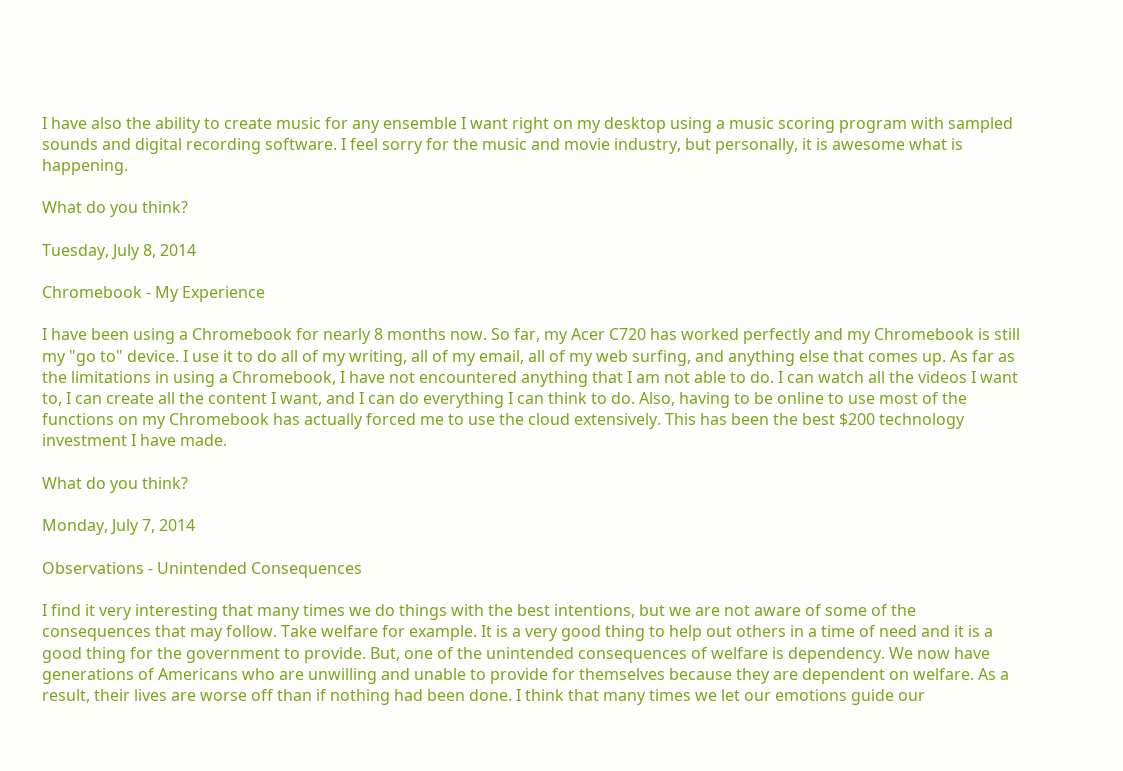I have also the ability to create music for any ensemble I want right on my desktop using a music scoring program with sampled sounds and digital recording software. I feel sorry for the music and movie industry, but personally, it is awesome what is happening.

What do you think?

Tuesday, July 8, 2014

Chromebook - My Experience

I have been using a Chromebook for nearly 8 months now. So far, my Acer C720 has worked perfectly and my Chromebook is still my "go to" device. I use it to do all of my writing, all of my email, all of my web surfing, and anything else that comes up. As far as the limitations in using a Chromebook, I have not encountered anything that I am not able to do. I can watch all the videos I want to, I can create all the content I want, and I can do everything I can think to do. Also, having to be online to use most of the functions on my Chromebook has actually forced me to use the cloud extensively. This has been the best $200 technology investment I have made.

What do you think?

Monday, July 7, 2014

Observations - Unintended Consequences

I find it very interesting that many times we do things with the best intentions, but we are not aware of some of the consequences that may follow. Take welfare for example. It is a very good thing to help out others in a time of need and it is a good thing for the government to provide. But, one of the unintended consequences of welfare is dependency. We now have generations of Americans who are unwilling and unable to provide for themselves because they are dependent on welfare. As a result, their lives are worse off than if nothing had been done. I think that many times we let our emotions guide our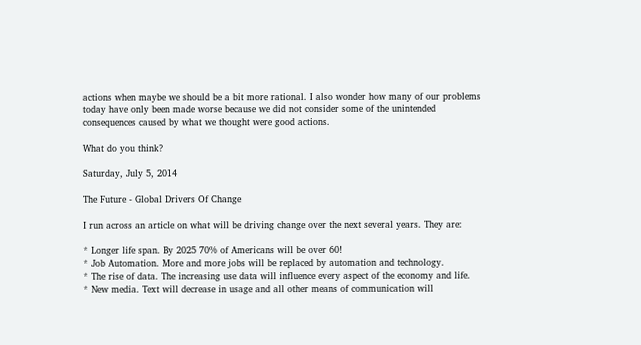actions when maybe we should be a bit more rational. I also wonder how many of our problems today have only been made worse because we did not consider some of the unintended consequences caused by what we thought were good actions.

What do you think?

Saturday, July 5, 2014

The Future - Global Drivers Of Change

I run across an article on what will be driving change over the next several years. They are:

* Longer life span. By 2025 70% of Americans will be over 60!
* Job Automation. More and more jobs will be replaced by automation and technology.
* The rise of data. The increasing use data will influence every aspect of the economy and life.
* New media. Text will decrease in usage and all other means of communication will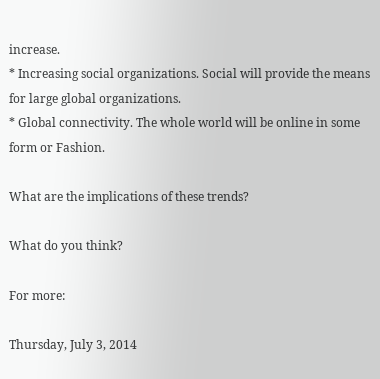increase.
* Increasing social organizations. Social will provide the means for large global organizations.
* Global connectivity. The whole world will be online in some form or Fashion.

What are the implications of these trends?

What do you think?

For more:

Thursday, July 3, 2014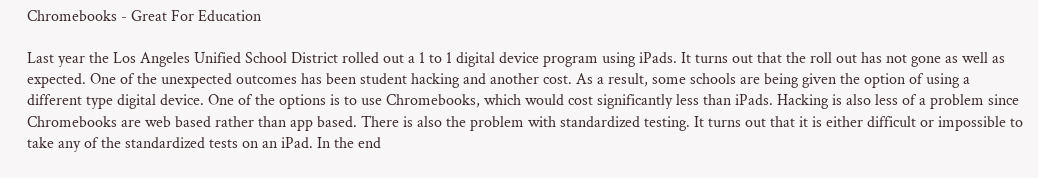Chromebooks - Great For Education

Last year the Los Angeles Unified School District rolled out a 1 to 1 digital device program using iPads. It turns out that the roll out has not gone as well as expected. One of the unexpected outcomes has been student hacking and another cost. As a result, some schools are being given the option of using a different type digital device. One of the options is to use Chromebooks, which would cost significantly less than iPads. Hacking is also less of a problem since Chromebooks are web based rather than app based. There is also the problem with standardized testing. It turns out that it is either difficult or impossible to take any of the standardized tests on an iPad. In the end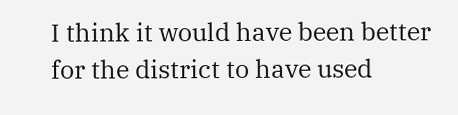I think it would have been better for the district to have used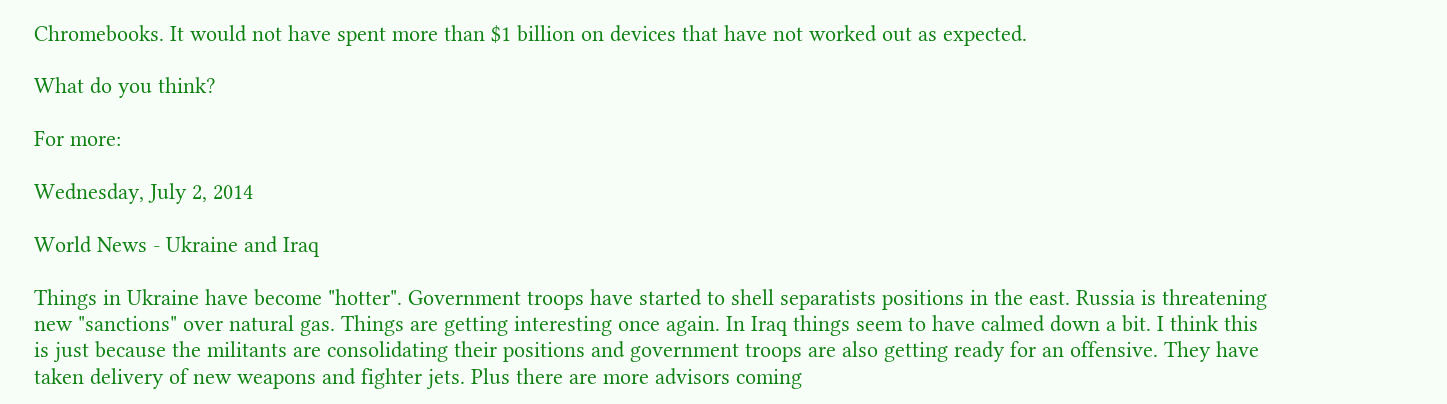Chromebooks. It would not have spent more than $1 billion on devices that have not worked out as expected.

What do you think?

For more:

Wednesday, July 2, 2014

World News - Ukraine and Iraq

Things in Ukraine have become "hotter". Government troops have started to shell separatists positions in the east. Russia is threatening new "sanctions" over natural gas. Things are getting interesting once again. In Iraq things seem to have calmed down a bit. I think this is just because the militants are consolidating their positions and government troops are also getting ready for an offensive. They have taken delivery of new weapons and fighter jets. Plus there are more advisors coming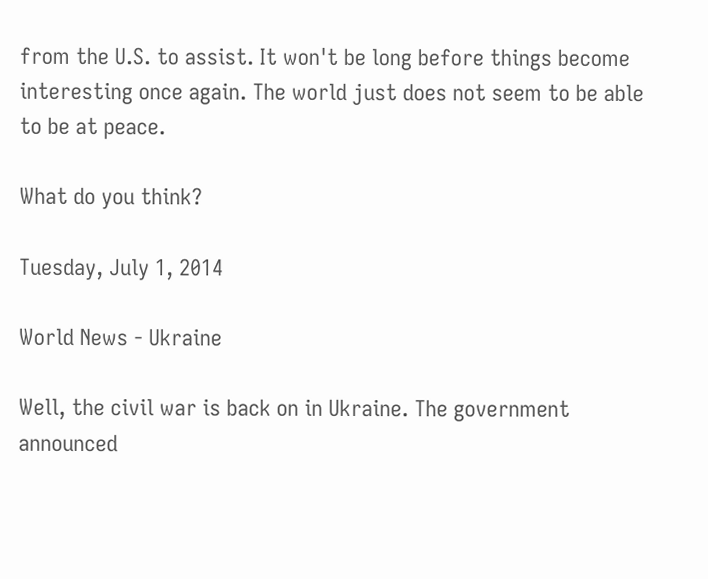from the U.S. to assist. It won't be long before things become interesting once again. The world just does not seem to be able to be at peace.

What do you think?

Tuesday, July 1, 2014

World News - Ukraine

Well, the civil war is back on in Ukraine. The government announced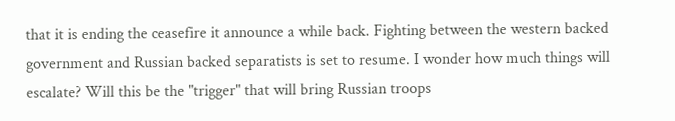that it is ending the ceasefire it announce a while back. Fighting between the western backed government and Russian backed separatists is set to resume. I wonder how much things will escalate? Will this be the "trigger" that will bring Russian troops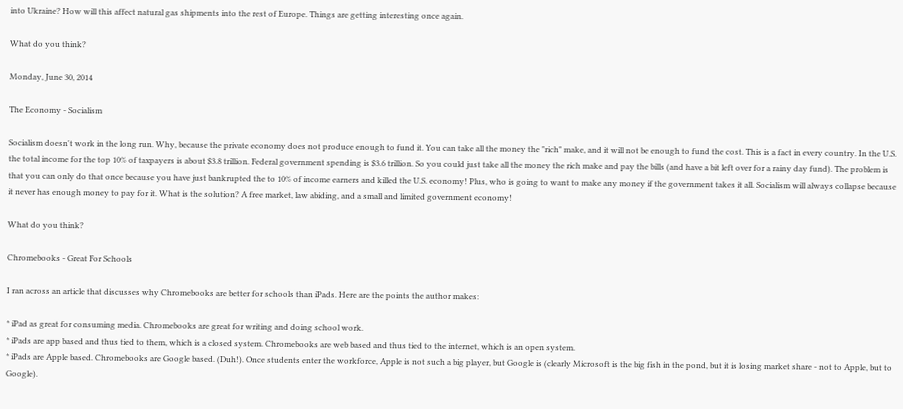into Ukraine? How will this affect natural gas shipments into the rest of Europe. Things are getting interesting once again.

What do you think?

Monday, June 30, 2014

The Economy - Socialism

Socialism doesn't work in the long run. Why, because the private economy does not produce enough to fund it. You can take all the money the "rich" make, and it will not be enough to fund the cost. This is a fact in every country. In the U.S. the total income for the top 10% of taxpayers is about $3.8 trillion. Federal government spending is $3.6 trillion. So you could just take all the money the rich make and pay the bills (and have a bit left over for a rainy day fund). The problem is that you can only do that once because you have just bankrupted the to 10% of income earners and killed the U.S. economy! Plus, who is going to want to make any money if the government takes it all. Socialism will always collapse because it never has enough money to pay for it. What is the solution? A free market, law abiding, and a small and limited government economy!

What do you think?

Chromebooks - Great For Schools

I ran across an article that discusses why Chromebooks are better for schools than iPads. Here are the points the author makes:

* iPad as great for consuming media. Chromebooks are great for writing and doing school work.
* iPads are app based and thus tied to them, which is a closed system. Chromebooks are web based and thus tied to the internet, which is an open system.
* iPads are Apple based. Chromebooks are Google based. (Duh!). Once students enter the workforce, Apple is not such a big player, but Google is (clearly Microsoft is the big fish in the pond, but it is losing market share - not to Apple, but to Google).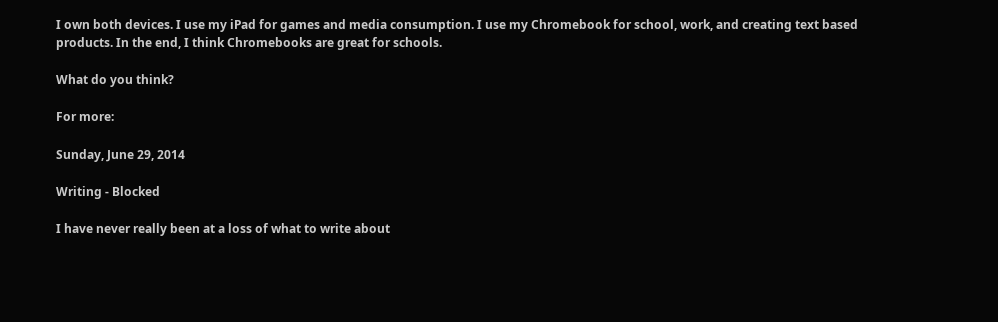I own both devices. I use my iPad for games and media consumption. I use my Chromebook for school, work, and creating text based products. In the end, I think Chromebooks are great for schools.

What do you think?

For more:

Sunday, June 29, 2014

Writing - Blocked

I have never really been at a loss of what to write about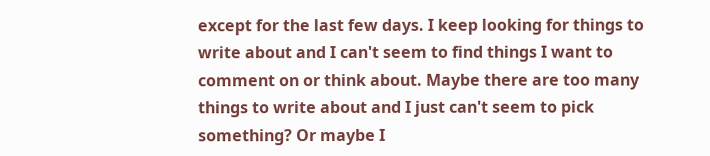except for the last few days. I keep looking for things to write about and I can't seem to find things I want to comment on or think about. Maybe there are too many things to write about and I just can't seem to pick something? Or maybe I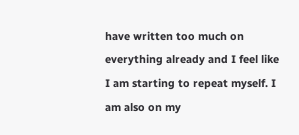have written too much on everything already and I feel like I am starting to repeat myself. I am also on my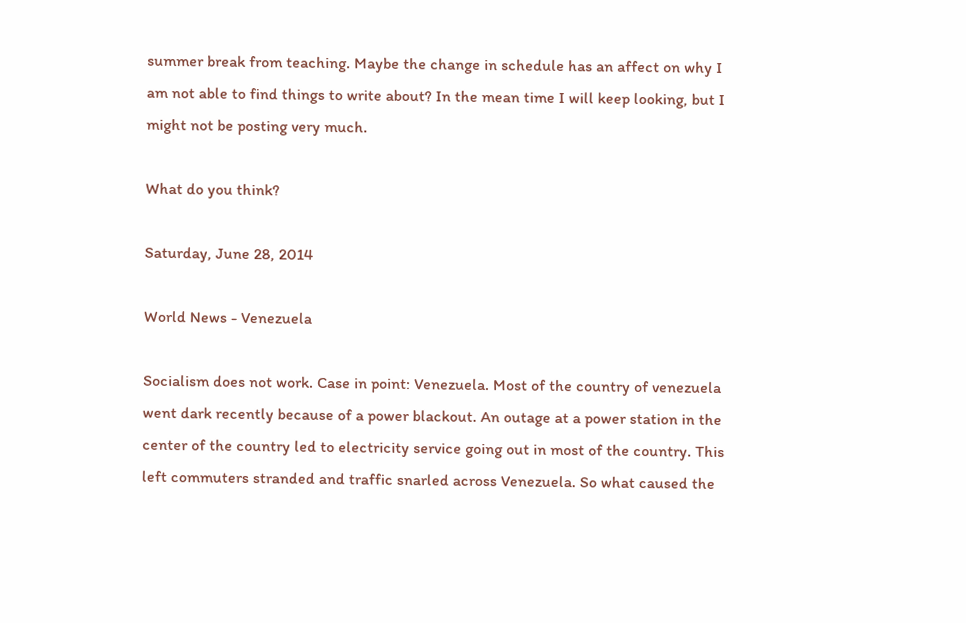summer break from teaching. Maybe the change in schedule has an affect on why I am not able to find things to write about? In the mean time I will keep looking, but I might not be posting very much.

What do you think?

Saturday, June 28, 2014

World News - Venezuela

Socialism does not work. Case in point: Venezuela. Most of the country of venezuela went dark recently because of a power blackout. An outage at a power station in the center of the country led to electricity service going out in most of the country. This left commuters stranded and traffic snarled across Venezuela. So what caused the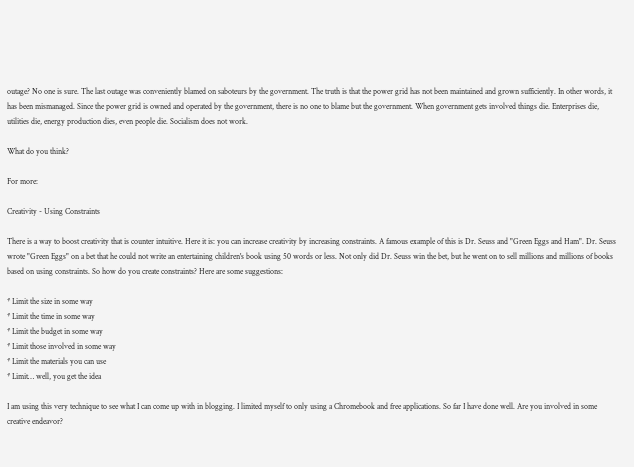outage? No one is sure. The last outage was conveniently blamed on saboteurs by the government. The truth is that the power grid has not been maintained and grown sufficiently. In other words, it has been mismanaged. Since the power grid is owned and operated by the government, there is no one to blame but the government. When government gets involved things die. Enterprises die, utilities die, energy production dies, even people die. Socialism does not work.

What do you think?

For more:

Creativity - Using Constraints

There is a way to boost creativity that is counter intuitive. Here it is: you can increase creativity by increasing constraints. A famous example of this is Dr. Seuss and "Green Eggs and Ham". Dr. Seuss wrote "Green Eggs" on a bet that he could not write an entertaining children's book using 50 words or less. Not only did Dr. Seuss win the bet, but he went on to sell millions and millions of books based on using constraints. So how do you create constraints? Here are some suggestions:

* Limit the size in some way
* Limit the time in some way
* Limit the budget in some way
* Limit those involved in some way
* Limit the materials you can use
* Limit… well, you get the idea

I am using this very technique to see what I can come up with in blogging. I limited myself to only using a Chromebook and free applications. So far I have done well. Are you involved in some creative endeavor?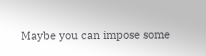Maybe you can impose some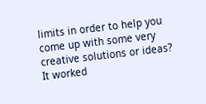limits in order to help you come up with some very creative solutions or ideas? It worked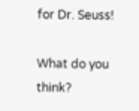for Dr. Seuss!

What do you think?